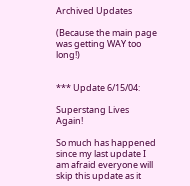Archived Updates

(Because the main page was getting WAY too long!)


*** Update 6/15/04:

Superstang Lives Again!

So much has happened since my last update I am afraid everyone will skip this update as it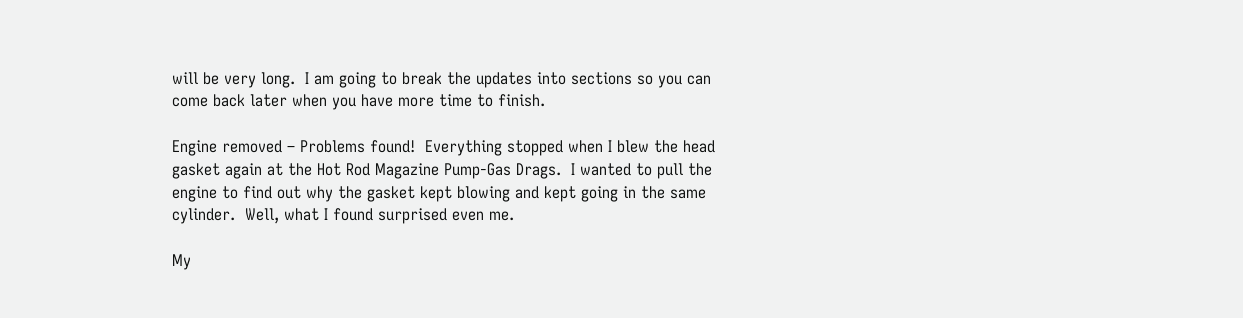will be very long.  I am going to break the updates into sections so you can come back later when you have more time to finish.

Engine removed – Problems found!  Everything stopped when I blew the head gasket again at the Hot Rod Magazine Pump-Gas Drags.  I wanted to pull the engine to find out why the gasket kept blowing and kept going in the same cylinder.  Well, what I found surprised even me.

My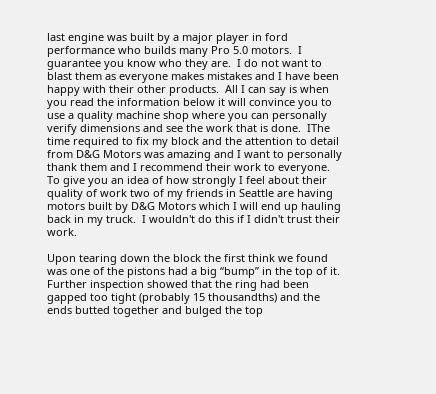last engine was built by a major player in ford performance who builds many Pro 5.0 motors.  I guarantee you know who they are.  I do not want to blast them as everyone makes mistakes and I have been happy with their other products.  All I can say is when you read the information below it will convince you to use a quality machine shop where you can personally verify dimensions and see the work that is done.  IThe time required to fix my block and the attention to detail from D&G Motors was amazing and I want to personally thank them and I recommend their work to everyone.  To give you an idea of how strongly I feel about their quality of work two of my friends in Seattle are having motors built by D&G Motors which I will end up hauling back in my truck.  I wouldn't do this if I didn't trust their work.

Upon tearing down the block the first think we found was one of the pistons had a big “bump” in the top of it.  Further inspection showed that the ring had been gapped too tight (probably 15 thousandths) and the ends butted together and bulged the top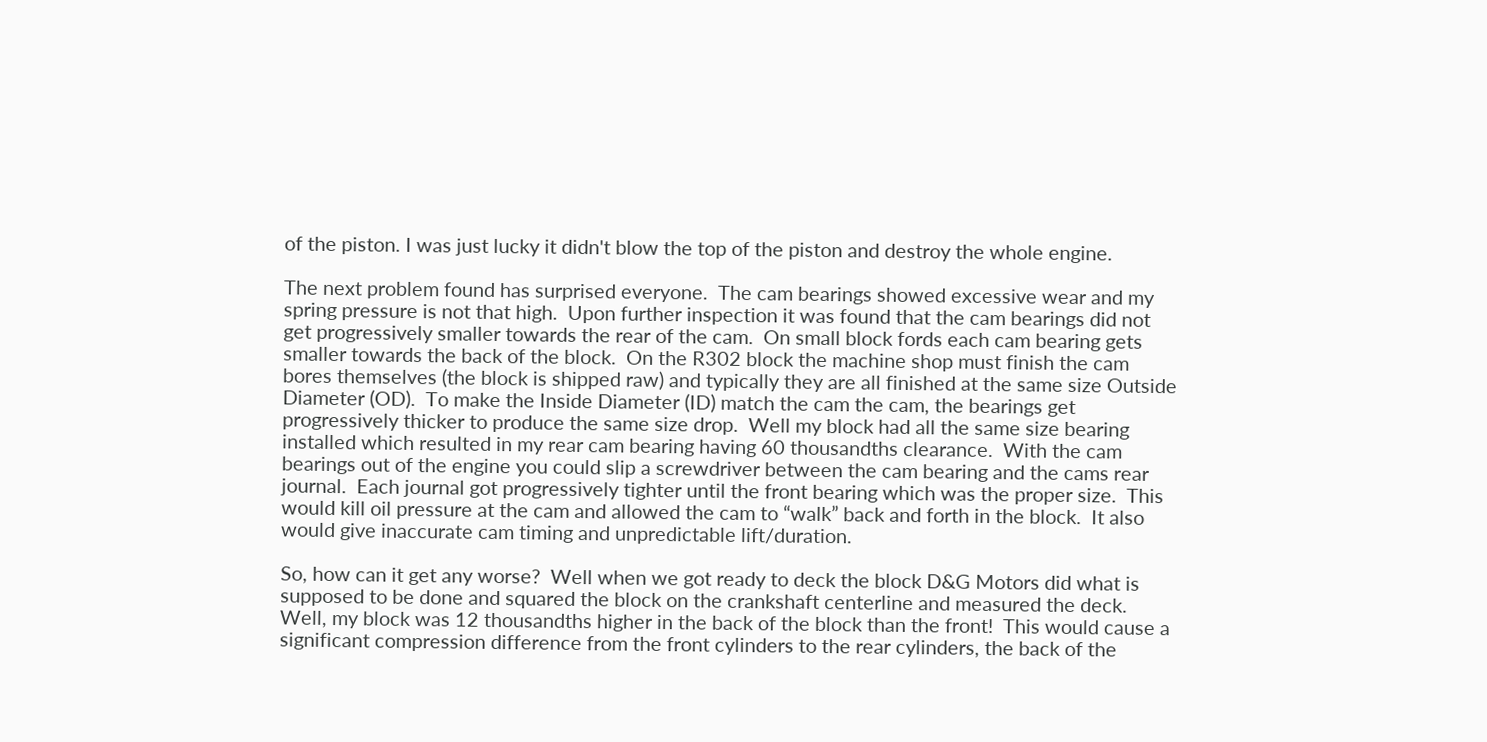of the piston. I was just lucky it didn't blow the top of the piston and destroy the whole engine.

The next problem found has surprised everyone.  The cam bearings showed excessive wear and my spring pressure is not that high.  Upon further inspection it was found that the cam bearings did not get progressively smaller towards the rear of the cam.  On small block fords each cam bearing gets smaller towards the back of the block.  On the R302 block the machine shop must finish the cam bores themselves (the block is shipped raw) and typically they are all finished at the same size Outside Diameter (OD).  To make the Inside Diameter (ID) match the cam the cam, the bearings get  progressively thicker to produce the same size drop.  Well my block had all the same size bearing installed which resulted in my rear cam bearing having 60 thousandths clearance.  With the cam bearings out of the engine you could slip a screwdriver between the cam bearing and the cams rear journal.  Each journal got progressively tighter until the front bearing which was the proper size.  This would kill oil pressure at the cam and allowed the cam to “walk” back and forth in the block.  It also would give inaccurate cam timing and unpredictable lift/duration.

So, how can it get any worse?  Well when we got ready to deck the block D&G Motors did what is supposed to be done and squared the block on the crankshaft centerline and measured the deck.  Well, my block was 12 thousandths higher in the back of the block than the front!  This would cause a significant compression difference from the front cylinders to the rear cylinders, the back of the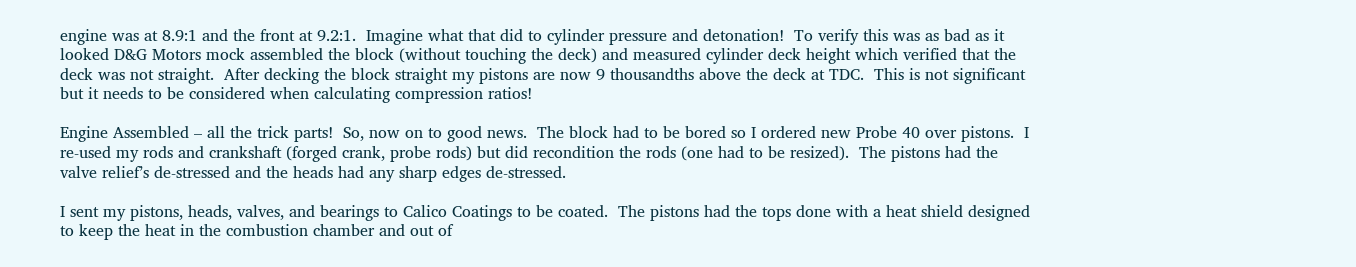engine was at 8.9:1 and the front at 9.2:1.  Imagine what that did to cylinder pressure and detonation!  To verify this was as bad as it looked D&G Motors mock assembled the block (without touching the deck) and measured cylinder deck height which verified that the deck was not straight.  After decking the block straight my pistons are now 9 thousandths above the deck at TDC.  This is not significant but it needs to be considered when calculating compression ratios!

Engine Assembled – all the trick parts!  So, now on to good news.  The block had to be bored so I ordered new Probe 40 over pistons.  I re-used my rods and crankshaft (forged crank, probe rods) but did recondition the rods (one had to be resized).  The pistons had the valve relief’s de-stressed and the heads had any sharp edges de-stressed.

I sent my pistons, heads, valves, and bearings to Calico Coatings to be coated.  The pistons had the tops done with a heat shield designed to keep the heat in the combustion chamber and out of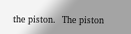the piston.  The piston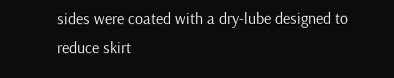sides were coated with a dry-lube designed to reduce skirt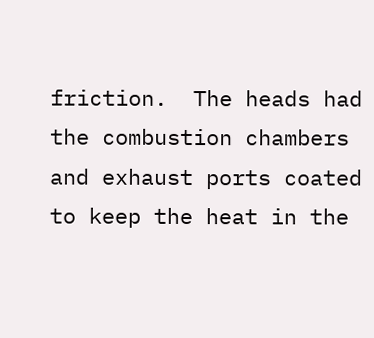friction.  The heads had the combustion chambers and exhaust ports coated to keep the heat in the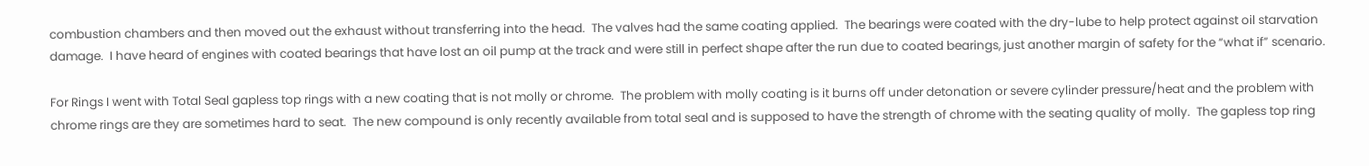combustion chambers and then moved out the exhaust without transferring into the head.  The valves had the same coating applied.  The bearings were coated with the dry-lube to help protect against oil starvation damage.  I have heard of engines with coated bearings that have lost an oil pump at the track and were still in perfect shape after the run due to coated bearings, just another margin of safety for the “what if” scenario.

For Rings I went with Total Seal gapless top rings with a new coating that is not molly or chrome.  The problem with molly coating is it burns off under detonation or severe cylinder pressure/heat and the problem with chrome rings are they are sometimes hard to seat.  The new compound is only recently available from total seal and is supposed to have the strength of chrome with the seating quality of molly.  The gapless top ring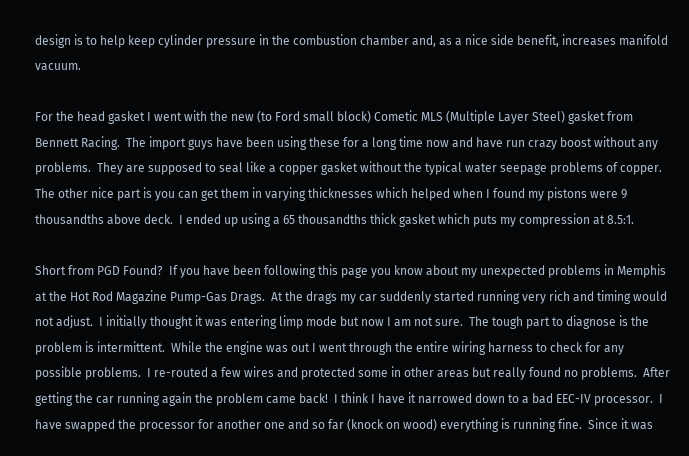design is to help keep cylinder pressure in the combustion chamber and, as a nice side benefit, increases manifold vacuum.

For the head gasket I went with the new (to Ford small block) Cometic MLS (Multiple Layer Steel) gasket from Bennett Racing.  The import guys have been using these for a long time now and have run crazy boost without any problems.  They are supposed to seal like a copper gasket without the typical water seepage problems of copper.  The other nice part is you can get them in varying thicknesses which helped when I found my pistons were 9 thousandths above deck.  I ended up using a 65 thousandths thick gasket which puts my compression at 8.5:1.

Short from PGD Found?  If you have been following this page you know about my unexpected problems in Memphis at the Hot Rod Magazine Pump-Gas Drags.  At the drags my car suddenly started running very rich and timing would not adjust.  I initially thought it was entering limp mode but now I am not sure.  The tough part to diagnose is the problem is intermittent.  While the engine was out I went through the entire wiring harness to check for any possible problems.  I re-routed a few wires and protected some in other areas but really found no problems.  After getting the car running again the problem came back!  I think I have it narrowed down to a bad EEC-IV processor.  I have swapped the processor for another one and so far (knock on wood) everything is running fine.  Since it was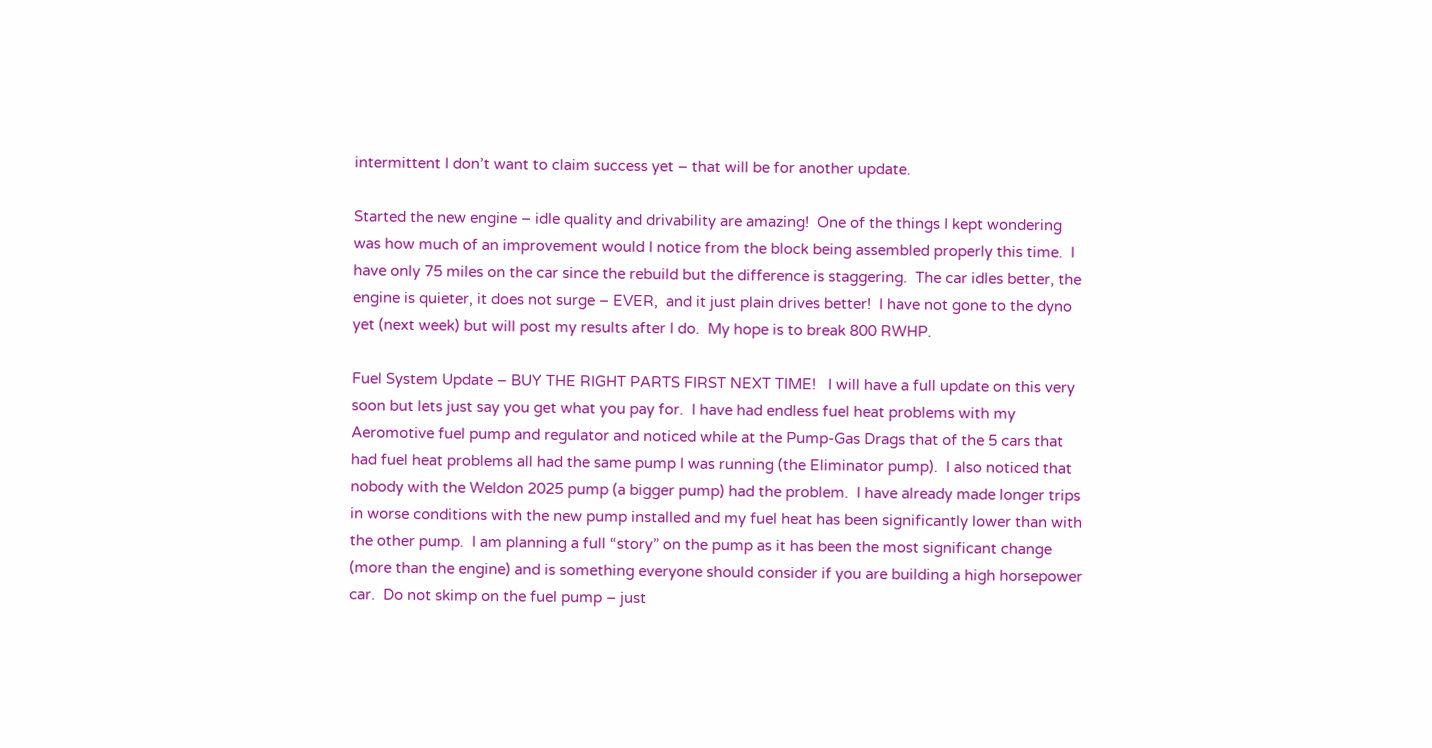intermittent I don’t want to claim success yet – that will be for another update.

Started the new engine – idle quality and drivability are amazing!  One of the things I kept wondering was how much of an improvement would I notice from the block being assembled properly this time.  I have only 75 miles on the car since the rebuild but the difference is staggering.  The car idles better, the engine is quieter, it does not surge – EVER,  and it just plain drives better!  I have not gone to the dyno yet (next week) but will post my results after I do.  My hope is to break 800 RWHP.

Fuel System Update – BUY THE RIGHT PARTS FIRST NEXT TIME!   I will have a full update on this very soon but lets just say you get what you pay for.  I have had endless fuel heat problems with my Aeromotive fuel pump and regulator and noticed while at the Pump-Gas Drags that of the 5 cars that had fuel heat problems all had the same pump I was running (the Eliminator pump).  I also noticed that nobody with the Weldon 2025 pump (a bigger pump) had the problem.  I have already made longer trips in worse conditions with the new pump installed and my fuel heat has been significantly lower than with the other pump.  I am planning a full “story” on the pump as it has been the most significant change (more than the engine) and is something everyone should consider if you are building a high horsepower car.  Do not skimp on the fuel pump – just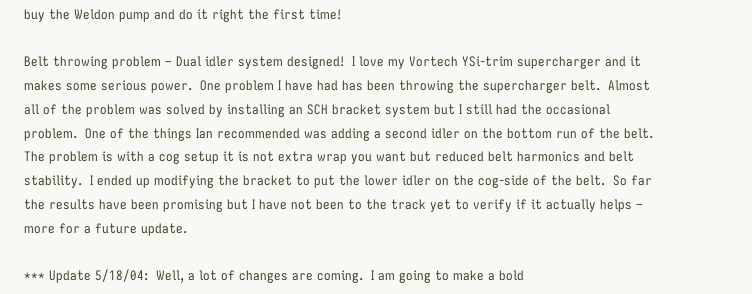buy the Weldon pump and do it right the first time!

Belt throwing problem – Dual idler system designed!  I love my Vortech YSi-trim supercharger and it makes some serious power.  One problem I have had has been throwing the supercharger belt.  Almost all of the problem was solved by installing an SCH bracket system but I still had the occasional problem.  One of the things Ian recommended was adding a second idler on the bottom run of the belt.  The problem is with a cog setup it is not extra wrap you want but reduced belt harmonics and belt stability.  I ended up modifying the bracket to put the lower idler on the cog-side of the belt.  So far the results have been promising but I have not been to the track yet to verify if it actually helps – more for a future update.

*** Update 5/18/04:  Well, a lot of changes are coming.  I am going to make a bold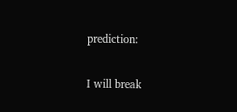prediction:

I will break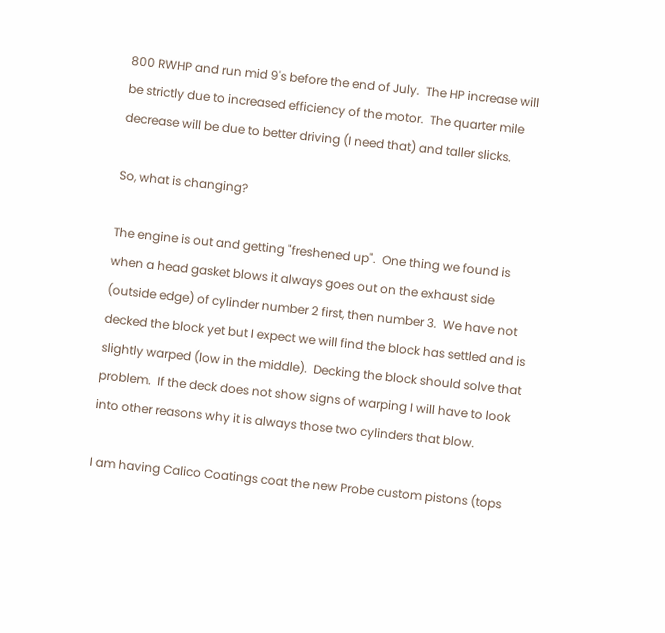800 RWHP and run mid 9's before the end of July.  The HP increase will be strictly due to increased efficiency of the motor.  The quarter mile decrease will be due to better driving (I need that) and taller slicks.

So, what is changing?

The engine is out and getting "freshened up".  One thing we found is when a head gasket blows it always goes out on the exhaust side (outside edge) of cylinder number 2 first, then number 3.  We have not decked the block yet but I expect we will find the block has settled and is slightly warped (low in the middle).  Decking the block should solve that problem.  If the deck does not show signs of warping I will have to look into other reasons why it is always those two cylinders that blow.

I am having Calico Coatings coat the new Probe custom pistons (tops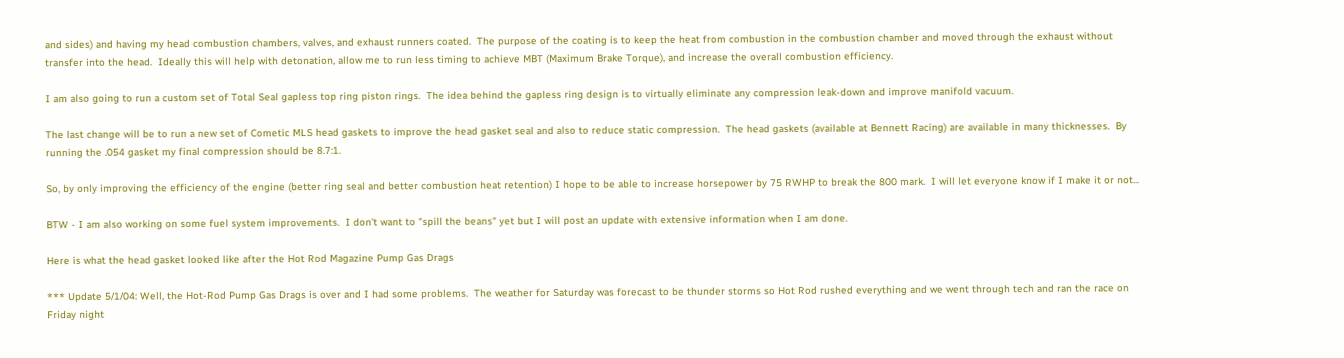and sides) and having my head combustion chambers, valves, and exhaust runners coated.  The purpose of the coating is to keep the heat from combustion in the combustion chamber and moved through the exhaust without transfer into the head.  Ideally this will help with detonation, allow me to run less timing to achieve MBT (Maximum Brake Torque), and increase the overall combustion efficiency.

I am also going to run a custom set of Total Seal gapless top ring piston rings.  The idea behind the gapless ring design is to virtually eliminate any compression leak-down and improve manifold vacuum.

The last change will be to run a new set of Cometic MLS head gaskets to improve the head gasket seal and also to reduce static compression.  The head gaskets (available at Bennett Racing) are available in many thicknesses.  By running the .054 gasket my final compression should be 8.7:1.

So, by only improving the efficiency of the engine (better ring seal and better combustion heat retention) I hope to be able to increase horsepower by 75 RWHP to break the 800 mark.  I will let everyone know if I make it or not...

BTW - I am also working on some fuel system improvements.  I don't want to "spill the beans" yet but I will post an update with extensive information when I am done.

Here is what the head gasket looked like after the Hot Rod Magazine Pump Gas Drags

*** Update 5/1/04: Well, the Hot-Rod Pump Gas Drags is over and I had some problems.  The weather for Saturday was forecast to be thunder storms so Hot Rod rushed everything and we went through tech and ran the race on Friday night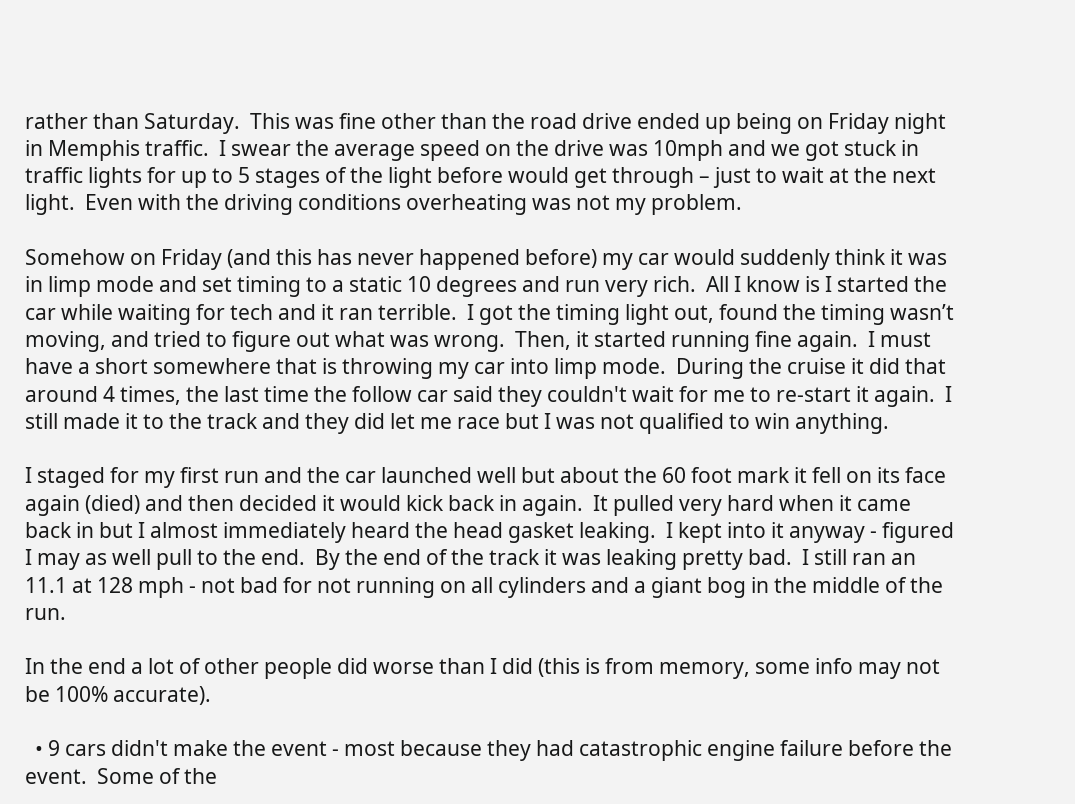rather than Saturday.  This was fine other than the road drive ended up being on Friday night in Memphis traffic.  I swear the average speed on the drive was 10mph and we got stuck in traffic lights for up to 5 stages of the light before would get through – just to wait at the next light.  Even with the driving conditions overheating was not my problem.

Somehow on Friday (and this has never happened before) my car would suddenly think it was in limp mode and set timing to a static 10 degrees and run very rich.  All I know is I started the car while waiting for tech and it ran terrible.  I got the timing light out, found the timing wasn’t moving, and tried to figure out what was wrong.  Then, it started running fine again.  I must have a short somewhere that is throwing my car into limp mode.  During the cruise it did that around 4 times, the last time the follow car said they couldn't wait for me to re-start it again.  I still made it to the track and they did let me race but I was not qualified to win anything.

I staged for my first run and the car launched well but about the 60 foot mark it fell on its face again (died) and then decided it would kick back in again.  It pulled very hard when it came back in but I almost immediately heard the head gasket leaking.  I kept into it anyway - figured I may as well pull to the end.  By the end of the track it was leaking pretty bad.  I still ran an 11.1 at 128 mph - not bad for not running on all cylinders and a giant bog in the middle of the run.

In the end a lot of other people did worse than I did (this is from memory, some info may not be 100% accurate).

  • 9 cars didn't make the event - most because they had catastrophic engine failure before the event.  Some of the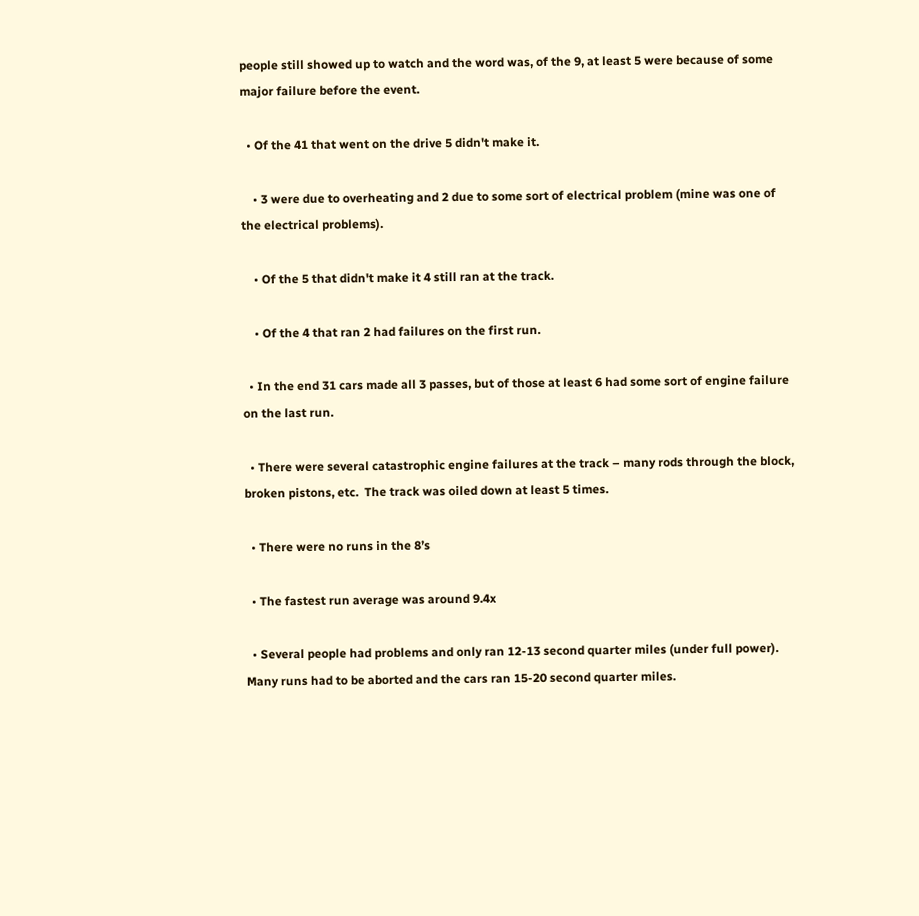people still showed up to watch and the word was, of the 9, at least 5 were because of some major failure before the event.

  • Of the 41 that went on the drive 5 didn't make it.

    • 3 were due to overheating and 2 due to some sort of electrical problem (mine was one of the electrical problems).

    • Of the 5 that didn't make it 4 still ran at the track.

    • Of the 4 that ran 2 had failures on the first run.

  • In the end 31 cars made all 3 passes, but of those at least 6 had some sort of engine failure on the last run.

  • There were several catastrophic engine failures at the track – many rods through the block, broken pistons, etc.  The track was oiled down at least 5 times.

  • There were no runs in the 8’s

  • The fastest run average was around 9.4x

  • Several people had problems and only ran 12-13 second quarter miles (under full power).  Many runs had to be aborted and the cars ran 15-20 second quarter miles.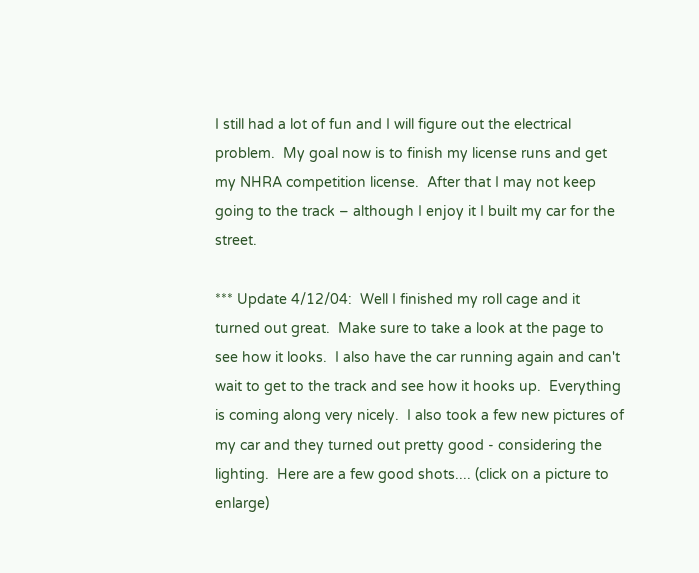I still had a lot of fun and I will figure out the electrical problem.  My goal now is to finish my license runs and get my NHRA competition license.  After that I may not keep going to the track – although I enjoy it I built my car for the street.

*** Update 4/12/04:  Well I finished my roll cage and it turned out great.  Make sure to take a look at the page to see how it looks.  I also have the car running again and can't wait to get to the track and see how it hooks up.  Everything is coming along very nicely.  I also took a few new pictures of my car and they turned out pretty good - considering the lighting.  Here are a few good shots.... (click on a picture to enlarge)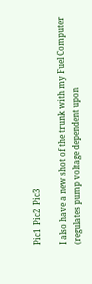Pic1  Pic2  Pic3

I also have a new shot of the trunk with my Fuel Computer (regulates pump voltage dependent upon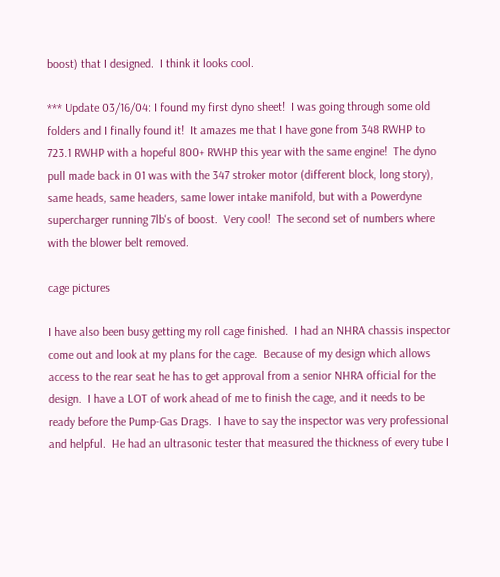boost) that I designed.  I think it looks cool.

*** Update 03/16/04: I found my first dyno sheet!  I was going through some old folders and I finally found it!  It amazes me that I have gone from 348 RWHP to 723.1 RWHP with a hopeful 800+ RWHP this year with the same engine!  The dyno pull made back in 01 was with the 347 stroker motor (different block, long story), same heads, same headers, same lower intake manifold, but with a Powerdyne supercharger running 7lb's of boost.  Very cool!  The second set of numbers where with the blower belt removed.

cage pictures

I have also been busy getting my roll cage finished.  I had an NHRA chassis inspector come out and look at my plans for the cage.  Because of my design which allows access to the rear seat he has to get approval from a senior NHRA official for the design.  I have a LOT of work ahead of me to finish the cage, and it needs to be ready before the Pump-Gas Drags.  I have to say the inspector was very professional and helpful.  He had an ultrasonic tester that measured the thickness of every tube I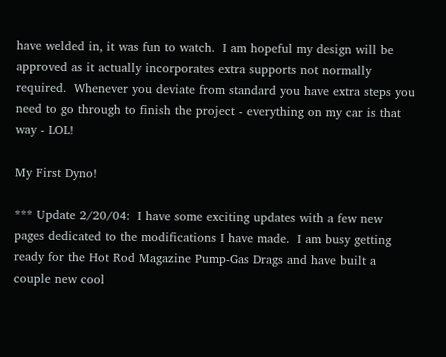have welded in, it was fun to watch.  I am hopeful my design will be approved as it actually incorporates extra supports not normally required.  Whenever you deviate from standard you have extra steps you need to go through to finish the project - everything on my car is that way - LOL!

My First Dyno!

*** Update 2/20/04:  I have some exciting updates with a few new pages dedicated to the modifications I have made.  I am busy getting ready for the Hot Rod Magazine Pump-Gas Drags and have built a couple new cool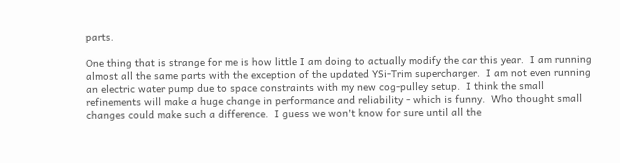parts.

One thing that is strange for me is how little I am doing to actually modify the car this year.  I am running almost all the same parts with the exception of the updated YSi-Trim supercharger.  I am not even running an electric water pump due to space constraints with my new cog-pulley setup.  I think the small refinements will make a huge change in performance and reliability - which is funny.  Who thought small changes could make such a difference.  I guess we won't know for sure until all the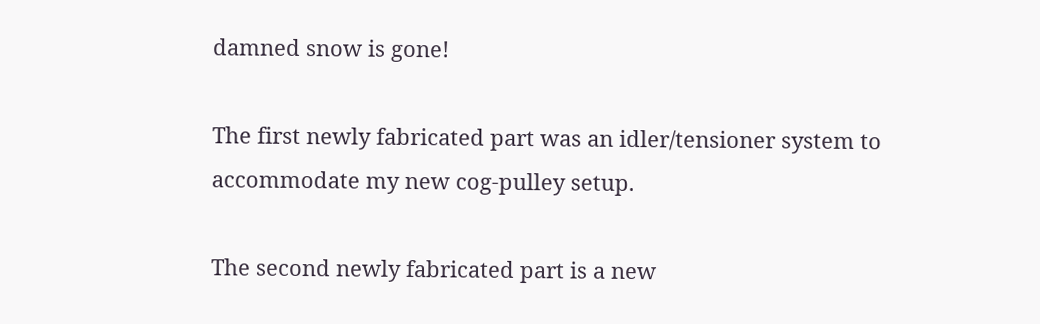damned snow is gone!

The first newly fabricated part was an idler/tensioner system to accommodate my new cog-pulley setup.

The second newly fabricated part is a new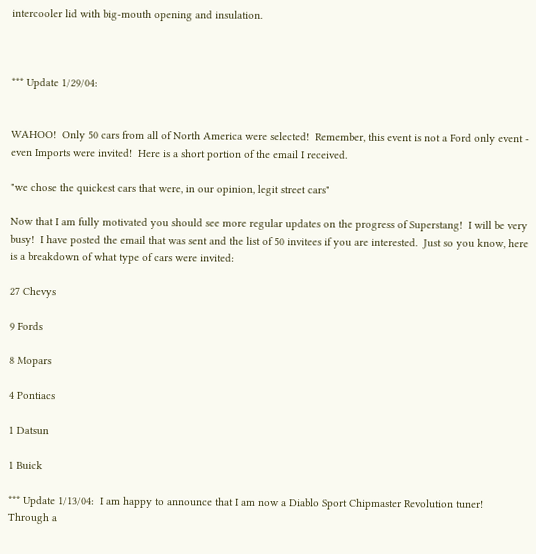intercooler lid with big-mouth opening and insulation.



*** Update 1/29/04:


WAHOO!  Only 50 cars from all of North America were selected!  Remember, this event is not a Ford only event - even Imports were invited!  Here is a short portion of the email I received.

"we chose the quickest cars that were, in our opinion, legit street cars"

Now that I am fully motivated you should see more regular updates on the progress of Superstang!  I will be very busy!  I have posted the email that was sent and the list of 50 invitees if you are interested.  Just so you know, here is a breakdown of what type of cars were invited:

27 Chevys

9 Fords

8 Mopars

4 Pontiacs

1 Datsun

1 Buick

*** Update 1/13/04:  I am happy to announce that I am now a Diablo Sport Chipmaster Revolution tuner!  Through a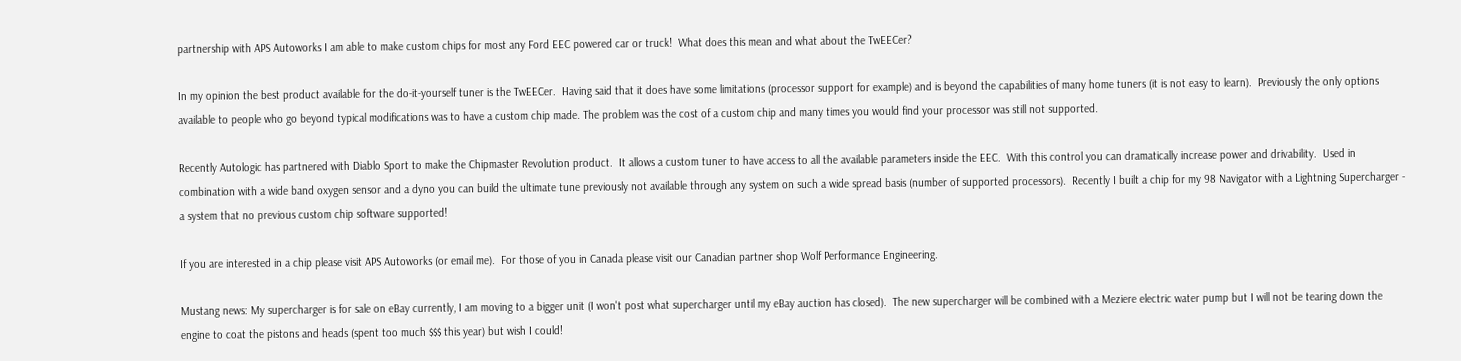partnership with APS Autoworks I am able to make custom chips for most any Ford EEC powered car or truck!  What does this mean and what about the TwEECer?

In my opinion the best product available for the do-it-yourself tuner is the TwEECer.  Having said that it does have some limitations (processor support for example) and is beyond the capabilities of many home tuners (it is not easy to learn).  Previously the only options available to people who go beyond typical modifications was to have a custom chip made. The problem was the cost of a custom chip and many times you would find your processor was still not supported.

Recently Autologic has partnered with Diablo Sport to make the Chipmaster Revolution product.  It allows a custom tuner to have access to all the available parameters inside the EEC.  With this control you can dramatically increase power and drivability.  Used in combination with a wide band oxygen sensor and a dyno you can build the ultimate tune previously not available through any system on such a wide spread basis (number of supported processors).  Recently I built a chip for my 98 Navigator with a Lightning Supercharger - a system that no previous custom chip software supported!

If you are interested in a chip please visit APS Autoworks (or email me).  For those of you in Canada please visit our Canadian partner shop Wolf Performance Engineering.

Mustang news: My supercharger is for sale on eBay currently, I am moving to a bigger unit (I won't post what supercharger until my eBay auction has closed).  The new supercharger will be combined with a Meziere electric water pump but I will not be tearing down the engine to coat the pistons and heads (spent too much $$$ this year) but wish I could!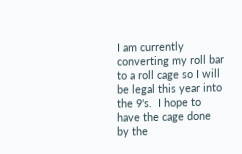I am currently converting my roll bar to a roll cage so I will be legal this year into the 9's.  I hope to have the cage done by the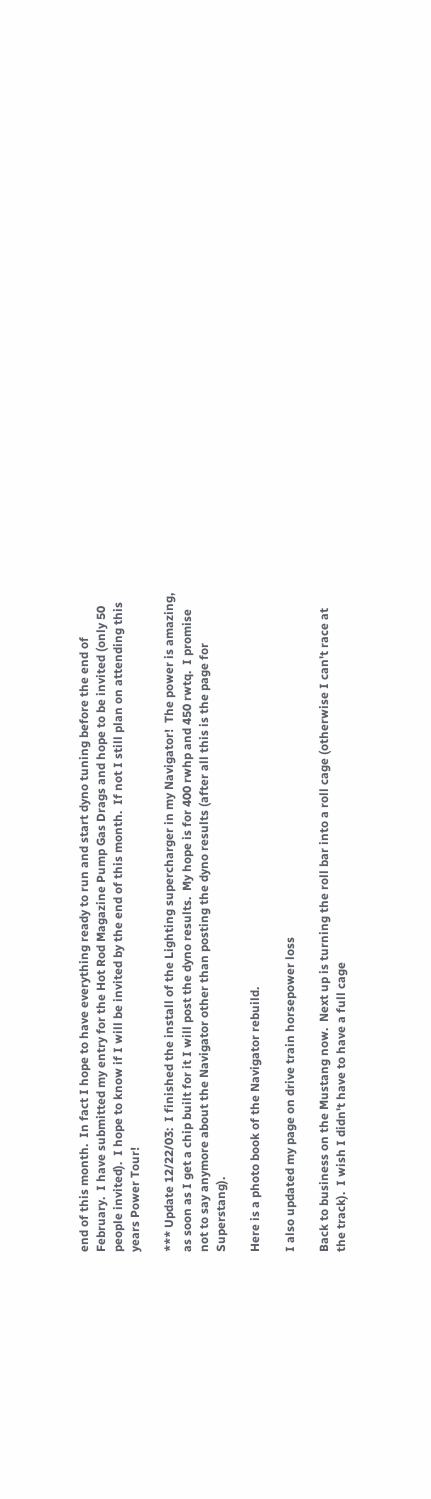end of this month.  In fact I hope to have everything ready to run and start dyno tuning before the end of February.  I have submitted my entry for the Hot Rod Magazine Pump Gas Drags and hope to be invited (only 50 people invited).  I hope to know if I will be invited by the end of this month.  If not I still plan on attending this years Power Tour!

*** Update 12/22/03:  I finished the install of the Lighting supercharger in my Navigator!  The power is amazing, as soon as I get a chip built for it I will post the dyno results.  My hope is for 400 rwhp and 450 rwtq.  I promise not to say anymore about the Navigator other than posting the dyno results (after all this is the page for Superstang).

Here is a photo book of the Navigator rebuild.

I also updated my page on drive train horsepower loss

Back to business on the Mustang now.  Next up is turning the roll bar into a roll cage (otherwise I can't race at the track).  I wish I didn't have to have a full cage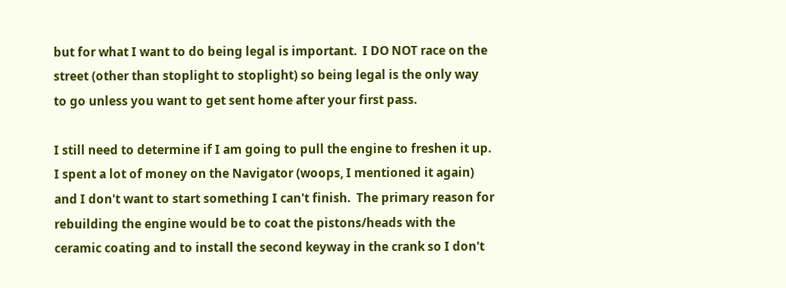but for what I want to do being legal is important.  I DO NOT race on the street (other than stoplight to stoplight) so being legal is the only way to go unless you want to get sent home after your first pass.

I still need to determine if I am going to pull the engine to freshen it up.  I spent a lot of money on the Navigator (woops, I mentioned it again) and I don't want to start something I can't finish.  The primary reason for rebuilding the engine would be to coat the pistons/heads with the ceramic coating and to install the second keyway in the crank so I don't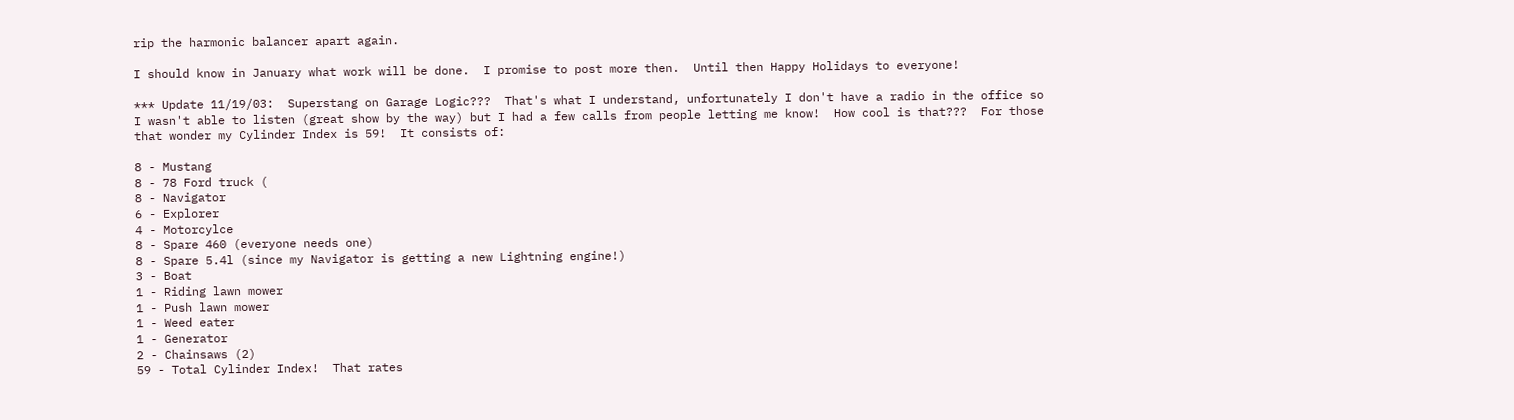rip the harmonic balancer apart again.

I should know in January what work will be done.  I promise to post more then.  Until then Happy Holidays to everyone!

*** Update 11/19/03:  Superstang on Garage Logic???  That's what I understand, unfortunately I don't have a radio in the office so I wasn't able to listen (great show by the way) but I had a few calls from people letting me know!  How cool is that???  For those that wonder my Cylinder Index is 59!  It consists of:

8 - Mustang
8 - 78 Ford truck (
8 - Navigator
6 - Explorer
4 - Motorcylce
8 - Spare 460 (everyone needs one)
8 - Spare 5.4l (since my Navigator is getting a new Lightning engine!)
3 - Boat
1 - Riding lawn mower
1 - Push lawn mower
1 - Weed eater
1 - Generator
2 - Chainsaws (2)
59 - Total Cylinder Index!  That rates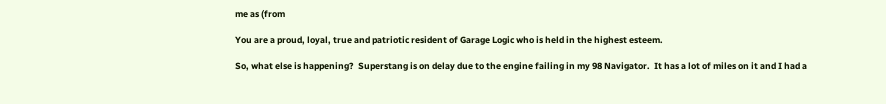me as (from

You are a proud, loyal, true and patriotic resident of Garage Logic who is held in the highest esteem.

So, what else is happening?  Superstang is on delay due to the engine failing in my 98 Navigator.  It has a lot of miles on it and I had a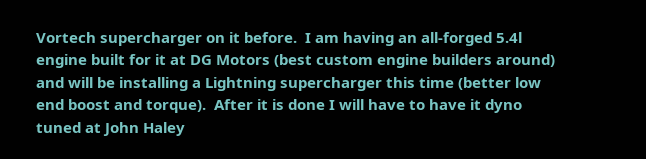Vortech supercharger on it before.  I am having an all-forged 5.4l engine built for it at DG Motors (best custom engine builders around) and will be installing a Lightning supercharger this time (better low end boost and torque).  After it is done I will have to have it dyno tuned at John Haley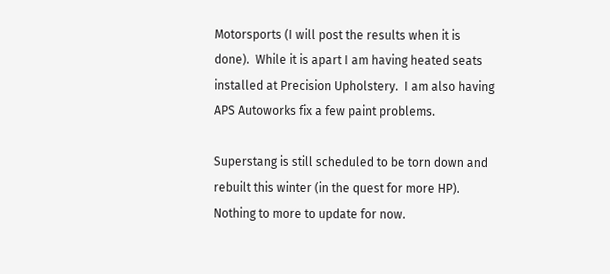Motorsports (I will post the results when it is done).  While it is apart I am having heated seats installed at Precision Upholstery.  I am also having APS Autoworks fix a few paint problems.

Superstang is still scheduled to be torn down and rebuilt this winter (in the quest for more HP).  Nothing to more to update for now.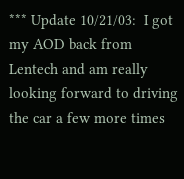*** Update 10/21/03:  I got my AOD back from Lentech and am really looking forward to driving the car a few more times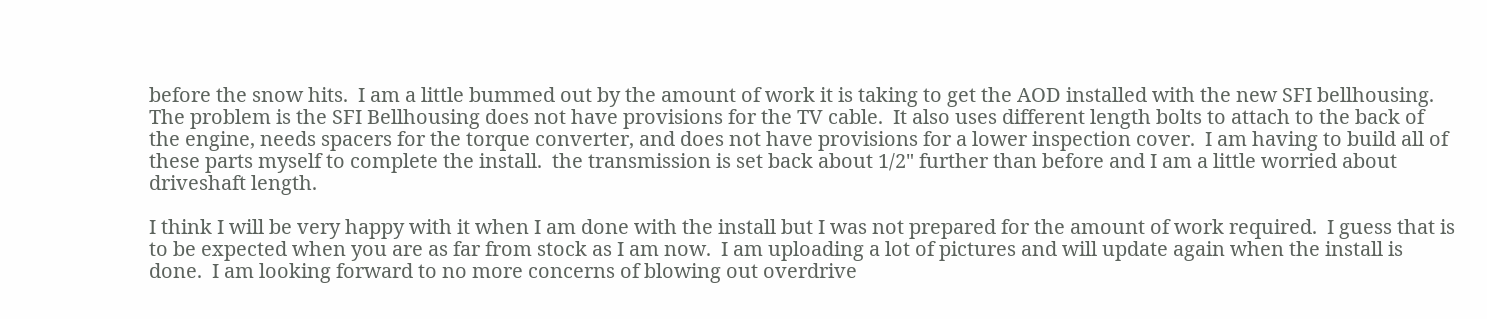before the snow hits.  I am a little bummed out by the amount of work it is taking to get the AOD installed with the new SFI bellhousing.  The problem is the SFI Bellhousing does not have provisions for the TV cable.  It also uses different length bolts to attach to the back of the engine, needs spacers for the torque converter, and does not have provisions for a lower inspection cover.  I am having to build all of these parts myself to complete the install.  the transmission is set back about 1/2" further than before and I am a little worried about driveshaft length.

I think I will be very happy with it when I am done with the install but I was not prepared for the amount of work required.  I guess that is to be expected when you are as far from stock as I am now.  I am uploading a lot of pictures and will update again when the install is done.  I am looking forward to no more concerns of blowing out overdrive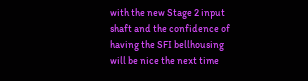with the new Stage 2 input shaft and the confidence of having the SFI bellhousing will be nice the next time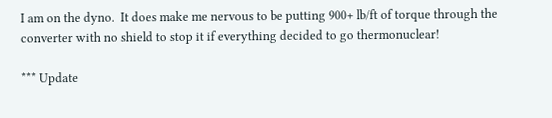I am on the dyno.  It does make me nervous to be putting 900+ lb/ft of torque through the converter with no shield to stop it if everything decided to go thermonuclear!

*** Update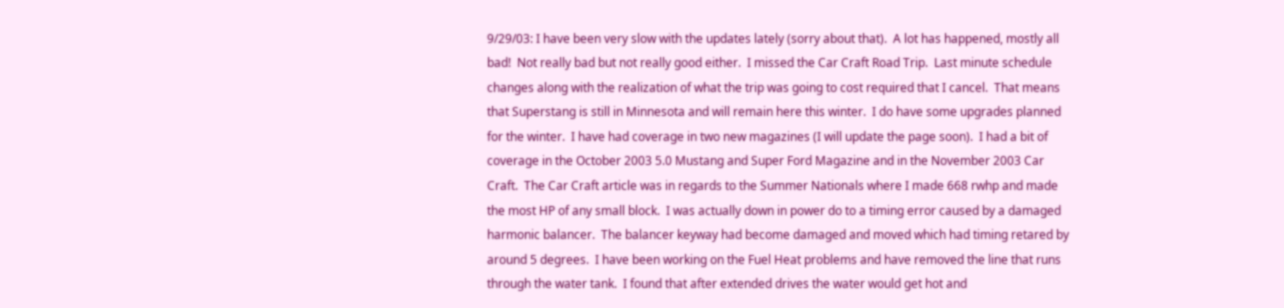9/29/03: I have been very slow with the updates lately (sorry about that).  A lot has happened, mostly all bad!  Not really bad but not really good either.  I missed the Car Craft Road Trip.  Last minute schedule changes along with the realization of what the trip was going to cost required that I cancel.  That means that Superstang is still in Minnesota and will remain here this winter.  I do have some upgrades planned for the winter.  I have had coverage in two new magazines (I will update the page soon).  I had a bit of coverage in the October 2003 5.0 Mustang and Super Ford Magazine and in the November 2003 Car Craft.  The Car Craft article was in regards to the Summer Nationals where I made 668 rwhp and made the most HP of any small block.  I was actually down in power do to a timing error caused by a damaged harmonic balancer.  The balancer keyway had become damaged and moved which had timing retared by around 5 degrees.  I have been working on the Fuel Heat problems and have removed the line that runs through the water tank.  I found that after extended drives the water would get hot and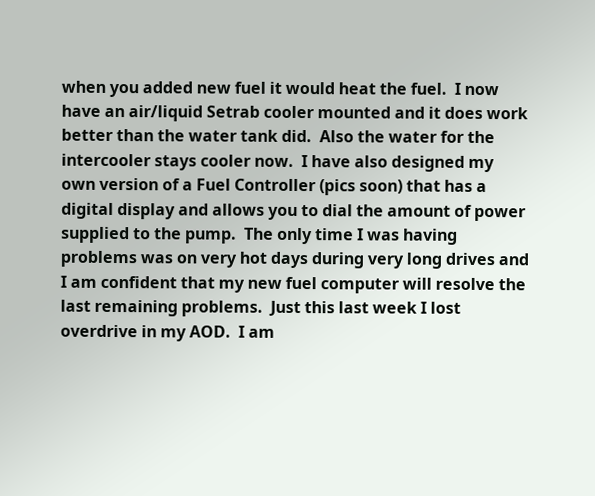when you added new fuel it would heat the fuel.  I now have an air/liquid Setrab cooler mounted and it does work better than the water tank did.  Also the water for the intercooler stays cooler now.  I have also designed my own version of a Fuel Controller (pics soon) that has a digital display and allows you to dial the amount of power supplied to the pump.  The only time I was having problems was on very hot days during very long drives and I am confident that my new fuel computer will resolve the last remaining problems.  Just this last week I lost overdrive in my AOD.  I am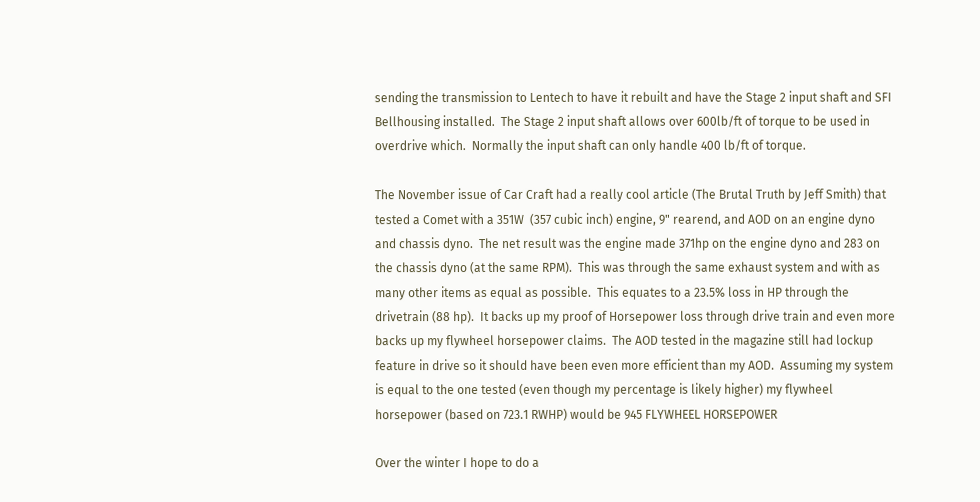sending the transmission to Lentech to have it rebuilt and have the Stage 2 input shaft and SFI Bellhousing installed.  The Stage 2 input shaft allows over 600lb/ft of torque to be used in overdrive which.  Normally the input shaft can only handle 400 lb/ft of torque.

The November issue of Car Craft had a really cool article (The Brutal Truth by Jeff Smith) that tested a Comet with a 351W  (357 cubic inch) engine, 9" rearend, and AOD on an engine dyno and chassis dyno.  The net result was the engine made 371hp on the engine dyno and 283 on the chassis dyno (at the same RPM).  This was through the same exhaust system and with as many other items as equal as possible.  This equates to a 23.5% loss in HP through the drivetrain (88 hp).  It backs up my proof of Horsepower loss through drive train and even more backs up my flywheel horsepower claims.  The AOD tested in the magazine still had lockup feature in drive so it should have been even more efficient than my AOD.  Assuming my system is equal to the one tested (even though my percentage is likely higher) my flywheel horsepower (based on 723.1 RWHP) would be 945 FLYWHEEL HORSEPOWER

Over the winter I hope to do a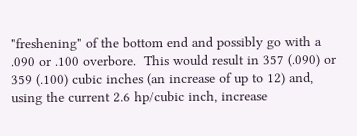"freshening" of the bottom end and possibly go with a .090 or .100 overbore.  This would result in 357 (.090) or 359 (.100) cubic inches (an increase of up to 12) and, using the current 2.6 hp/cubic inch, increase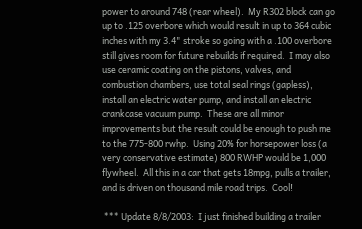power to around 748 (rear wheel).  My R302 block can go up to .125 overbore which would result in up to 364 cubic inches with my 3.4" stroke so going with a .100 overbore still gives room for future rebuilds if required.  I may also use ceramic coating on the pistons, valves, and combustion chambers, use total seal rings (gapless), install an electric water pump, and install an electric crankcase vacuum pump.  These are all minor improvements but the result could be enough to push me to the 775-800 rwhp.  Using 20% for horsepower loss (a very conservative estimate) 800 RWHP would be 1,000 flywheel.  All this in a car that gets 18mpg, pulls a trailer, and is driven on thousand mile road trips.  Cool!

 *** Update 8/8/2003:  I just finished building a trailer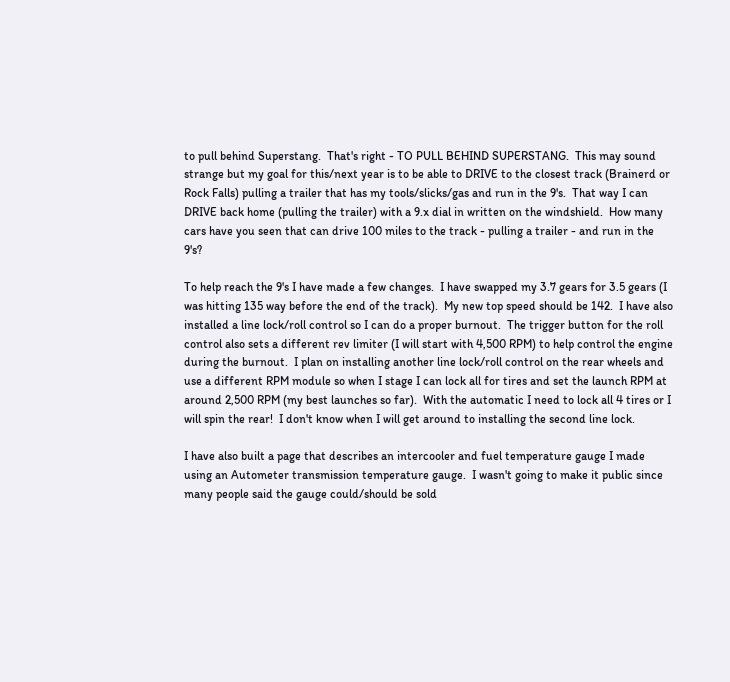to pull behind Superstang.  That's right - TO PULL BEHIND SUPERSTANG.  This may sound strange but my goal for this/next year is to be able to DRIVE to the closest track (Brainerd or Rock Falls) pulling a trailer that has my tools/slicks/gas and run in the 9's.  That way I can DRIVE back home (pulling the trailer) with a 9.x dial in written on the windshield.  How many cars have you seen that can drive 100 miles to the track - pulling a trailer - and run in the 9's?

To help reach the 9's I have made a few changes.  I have swapped my 3.7 gears for 3.5 gears (I was hitting 135 way before the end of the track).  My new top speed should be 142.  I have also installed a line lock/roll control so I can do a proper burnout.  The trigger button for the roll control also sets a different rev limiter (I will start with 4,500 RPM) to help control the engine during the burnout.  I plan on installing another line lock/roll control on the rear wheels and use a different RPM module so when I stage I can lock all for tires and set the launch RPM at around 2,500 RPM (my best launches so far).  With the automatic I need to lock all 4 tires or I will spin the rear!  I don't know when I will get around to installing the second line lock.

I have also built a page that describes an intercooler and fuel temperature gauge I made using an Autometer transmission temperature gauge.  I wasn't going to make it public since many people said the gauge could/should be sold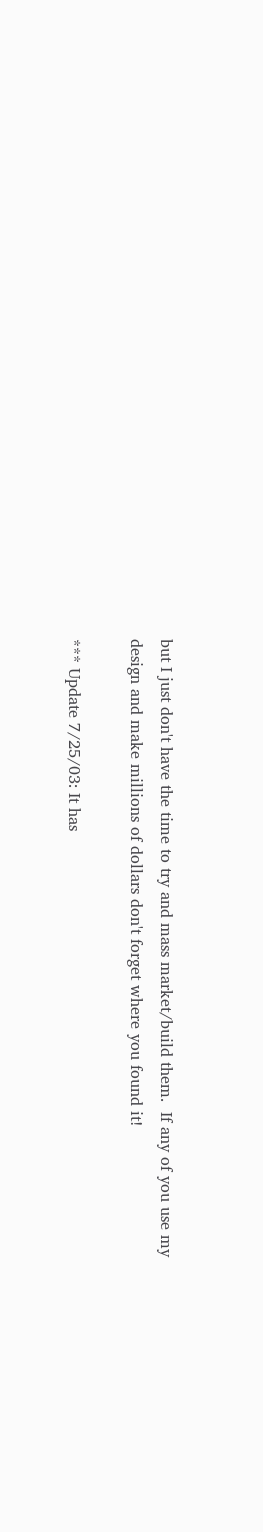but I just don't have the time to try and mass market/build them.  If any of you use my design and make millions of dollars don't forget where you found it!

*** Update 7/25/03: It has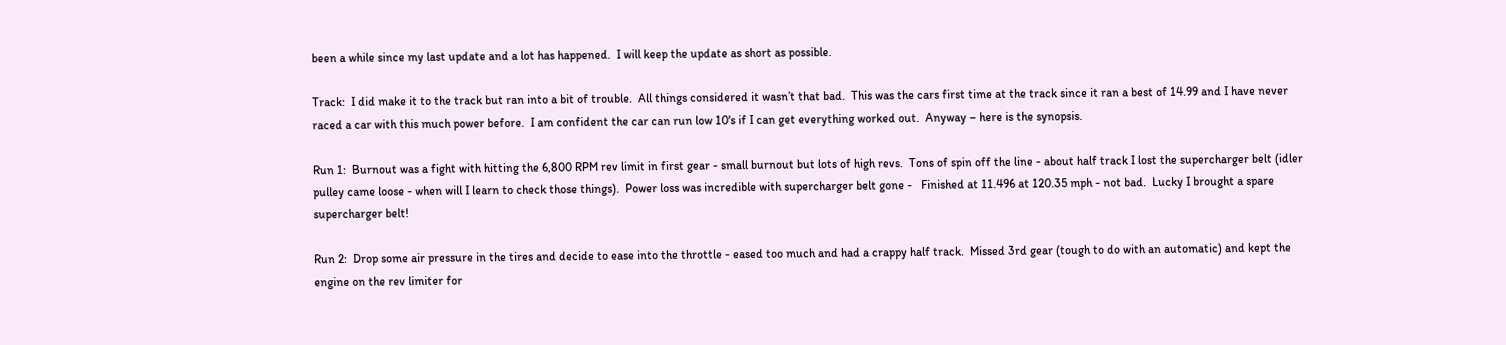been a while since my last update and a lot has happened.  I will keep the update as short as possible.

Track:  I did make it to the track but ran into a bit of trouble.  All things considered it wasn’t that bad.  This was the cars first time at the track since it ran a best of 14.99 and I have never raced a car with this much power before.  I am confident the car can run low 10's if I can get everything worked out.  Anyway – here is the synopsis.

Run 1:  Burnout was a fight with hitting the 6,800 RPM rev limit in first gear - small burnout but lots of high revs.  Tons of spin off the line - about half track I lost the supercharger belt (idler pulley came loose - when will I learn to check those things).  Power loss was incredible with supercharger belt gone -   Finished at 11.496 at 120.35 mph - not bad.  Lucky I brought a spare supercharger belt!

Run 2:  Drop some air pressure in the tires and decide to ease into the throttle - eased too much and had a crappy half track.  Missed 3rd gear (tough to do with an automatic) and kept the engine on the rev limiter for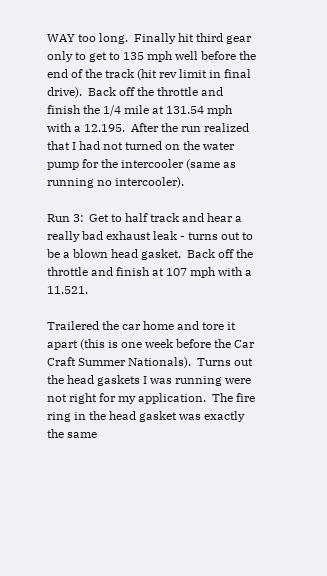WAY too long.  Finally hit third gear only to get to 135 mph well before the end of the track (hit rev limit in final drive).  Back off the throttle and finish the 1/4 mile at 131.54 mph with a 12.195.  After the run realized that I had not turned on the water pump for the intercooler (same as running no intercooler).

Run 3:  Get to half track and hear a really bad exhaust leak - turns out to be a blown head gasket.  Back off the throttle and finish at 107 mph with a 11.521.

Trailered the car home and tore it apart (this is one week before the Car Craft Summer Nationals).  Turns out the head gaskets I was running were not right for my application.  The fire ring in the head gasket was exactly the same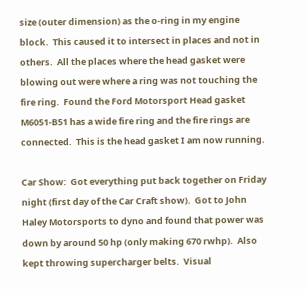size (outer dimension) as the o-ring in my engine block.  This caused it to intersect in places and not in others.  All the places where the head gasket were blowing out were where a ring was not touching the fire ring.  Found the Ford Motorsport Head gasket M6051-B51 has a wide fire ring and the fire rings are connected.  This is the head gasket I am now running.

Car Show:  Got everything put back together on Friday night (first day of the Car Craft show).  Got to John Haley Motorsports to dyno and found that power was down by around 50 hp (only making 670 rwhp).  Also kept throwing supercharger belts.  Visual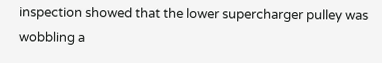inspection showed that the lower supercharger pulley was wobbling a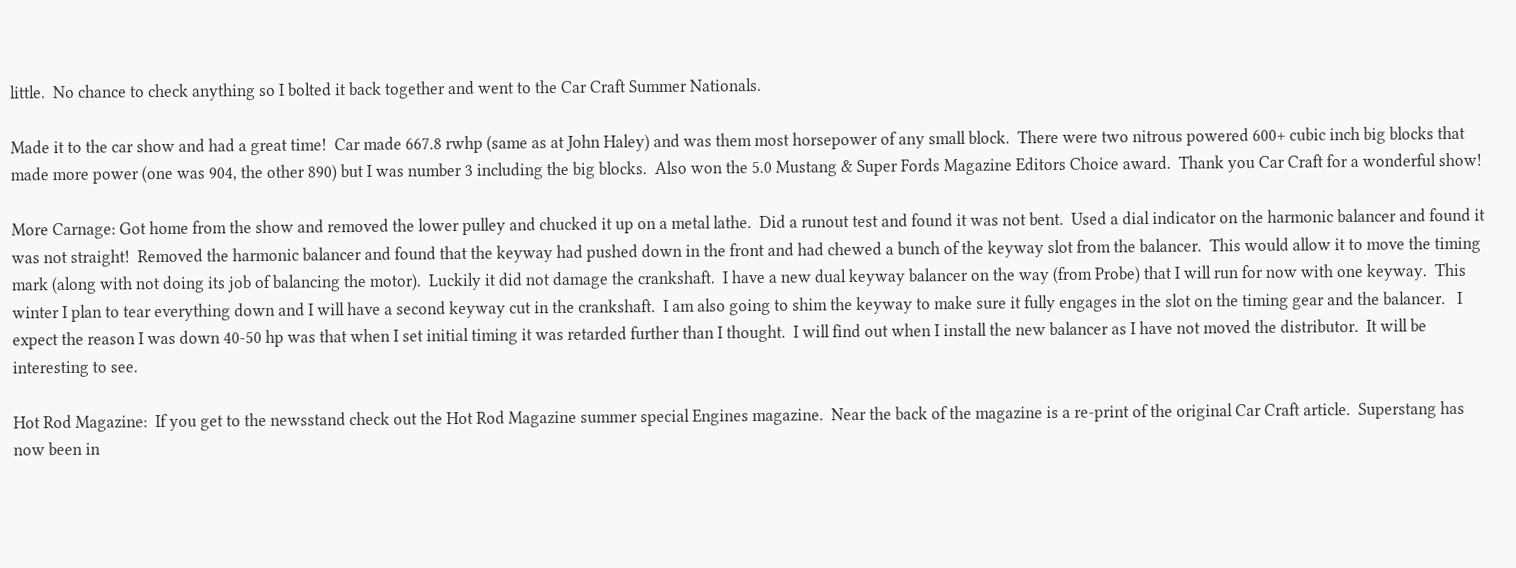little.  No chance to check anything so I bolted it back together and went to the Car Craft Summer Nationals.

Made it to the car show and had a great time!  Car made 667.8 rwhp (same as at John Haley) and was them most horsepower of any small block.  There were two nitrous powered 600+ cubic inch big blocks that made more power (one was 904, the other 890) but I was number 3 including the big blocks.  Also won the 5.0 Mustang & Super Fords Magazine Editors Choice award.  Thank you Car Craft for a wonderful show!

More Carnage: Got home from the show and removed the lower pulley and chucked it up on a metal lathe.  Did a runout test and found it was not bent.  Used a dial indicator on the harmonic balancer and found it was not straight!  Removed the harmonic balancer and found that the keyway had pushed down in the front and had chewed a bunch of the keyway slot from the balancer.  This would allow it to move the timing mark (along with not doing its job of balancing the motor).  Luckily it did not damage the crankshaft.  I have a new dual keyway balancer on the way (from Probe) that I will run for now with one keyway.  This winter I plan to tear everything down and I will have a second keyway cut in the crankshaft.  I am also going to shim the keyway to make sure it fully engages in the slot on the timing gear and the balancer.   I expect the reason I was down 40-50 hp was that when I set initial timing it was retarded further than I thought.  I will find out when I install the new balancer as I have not moved the distributor.  It will be interesting to see.

Hot Rod Magazine:  If you get to the newsstand check out the Hot Rod Magazine summer special Engines magazine.  Near the back of the magazine is a re-print of the original Car Craft article.  Superstang has now been in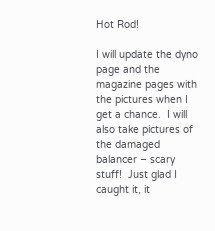Hot Rod!

I will update the dyno page and the magazine pages with the pictures when I get a chance.  I will also take pictures of the damaged balancer – scary stuff!  Just glad I caught it, it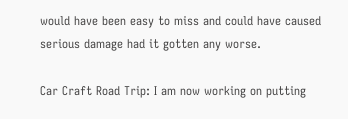would have been easy to miss and could have caused serious damage had it gotten any worse.

Car Craft Road Trip: I am now working on putting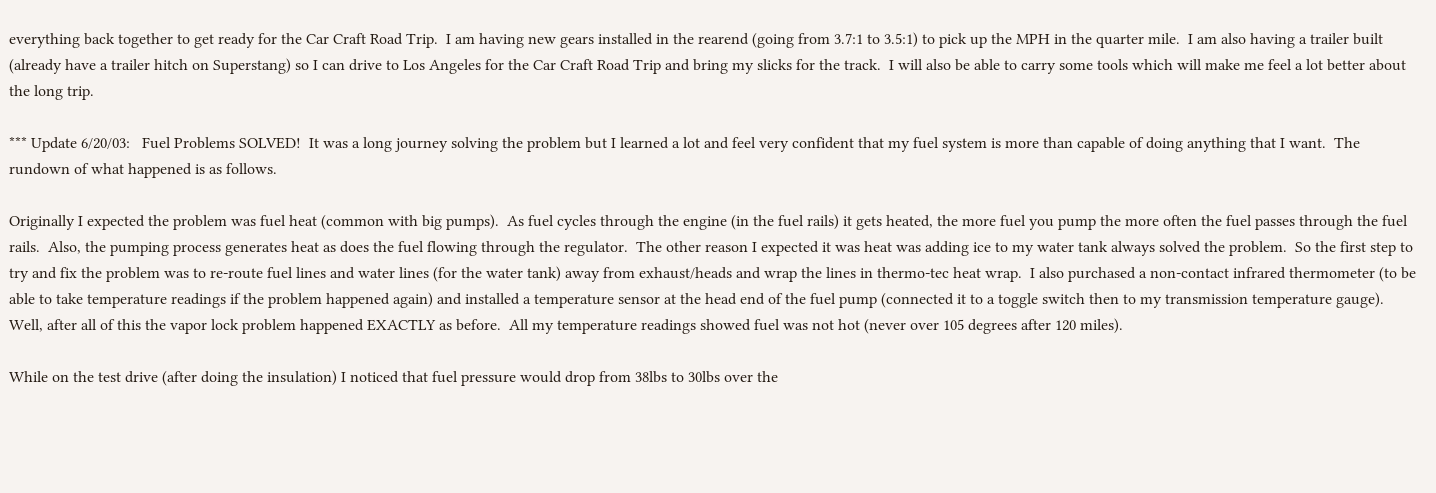everything back together to get ready for the Car Craft Road Trip.  I am having new gears installed in the rearend (going from 3.7:1 to 3.5:1) to pick up the MPH in the quarter mile.  I am also having a trailer built (already have a trailer hitch on Superstang) so I can drive to Los Angeles for the Car Craft Road Trip and bring my slicks for the track.  I will also be able to carry some tools which will make me feel a lot better about the long trip.

*** Update 6/20/03:   Fuel Problems SOLVED!  It was a long journey solving the problem but I learned a lot and feel very confident that my fuel system is more than capable of doing anything that I want.  The rundown of what happened is as follows.

Originally I expected the problem was fuel heat (common with big pumps).  As fuel cycles through the engine (in the fuel rails) it gets heated, the more fuel you pump the more often the fuel passes through the fuel rails.  Also, the pumping process generates heat as does the fuel flowing through the regulator.  The other reason I expected it was heat was adding ice to my water tank always solved the problem.  So the first step to try and fix the problem was to re-route fuel lines and water lines (for the water tank) away from exhaust/heads and wrap the lines in thermo-tec heat wrap.  I also purchased a non-contact infrared thermometer (to be able to take temperature readings if the problem happened again) and installed a temperature sensor at the head end of the fuel pump (connected it to a toggle switch then to my transmission temperature gauge).  Well, after all of this the vapor lock problem happened EXACTLY as before.  All my temperature readings showed fuel was not hot (never over 105 degrees after 120 miles).

While on the test drive (after doing the insulation) I noticed that fuel pressure would drop from 38lbs to 30lbs over the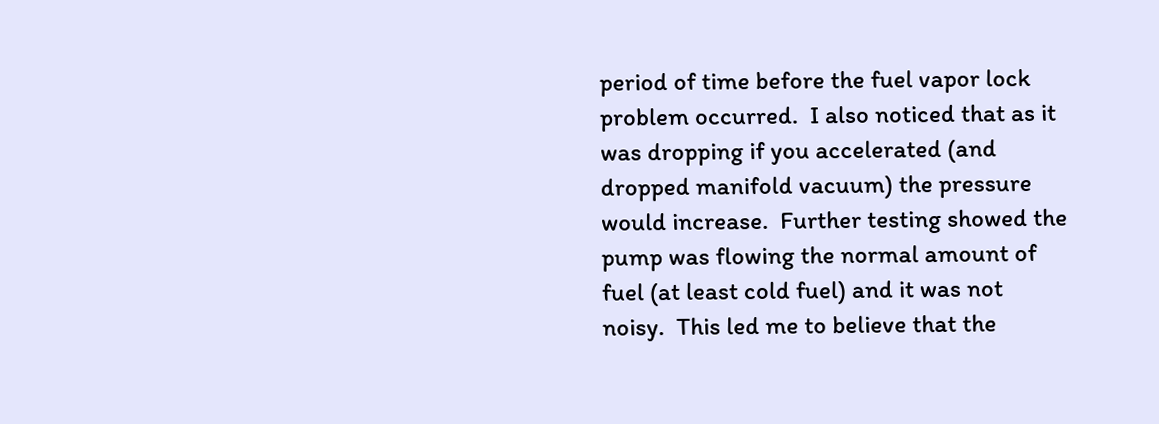period of time before the fuel vapor lock problem occurred.  I also noticed that as it was dropping if you accelerated (and dropped manifold vacuum) the pressure would increase.  Further testing showed the pump was flowing the normal amount of fuel (at least cold fuel) and it was not noisy.  This led me to believe that the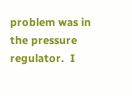problem was in the pressure regulator.  I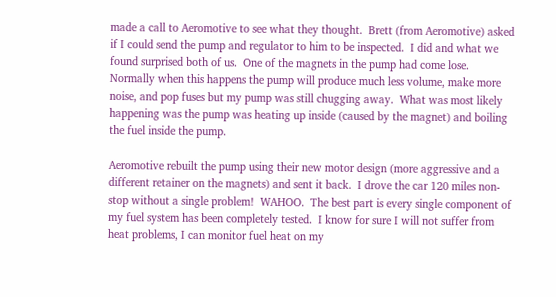made a call to Aeromotive to see what they thought.  Brett (from Aeromotive) asked if I could send the pump and regulator to him to be inspected.  I did and what we found surprised both of us.  One of the magnets in the pump had come lose.  Normally when this happens the pump will produce much less volume, make more noise, and pop fuses but my pump was still chugging away.  What was most likely happening was the pump was heating up inside (caused by the magnet) and boiling the fuel inside the pump.

Aeromotive rebuilt the pump using their new motor design (more aggressive and a different retainer on the magnets) and sent it back.  I drove the car 120 miles non-stop without a single problem!  WAHOO.  The best part is every single component of my fuel system has been completely tested.  I know for sure I will not suffer from heat problems, I can monitor fuel heat on my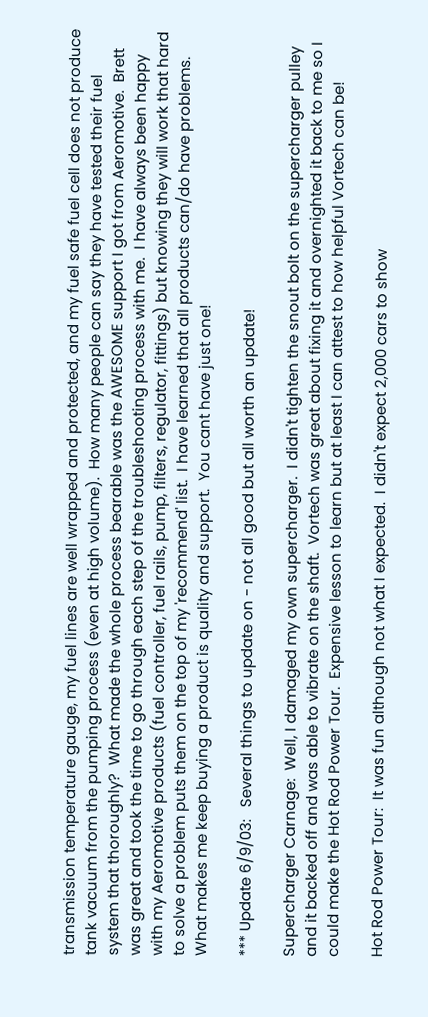transmission temperature gauge, my fuel lines are well wrapped and protected, and my fuel safe fuel cell does not produce tank vacuum from the pumping process (even at high volume).  How many people can say they have tested their fuel system that thoroughly?  What made the whole process bearable was the AWESOME support I got from Aeromotive.  Brett was great and took the time to go through each step of the troubleshooting process with me.  I have always been happy with my Aeromotive products (fuel controller, fuel rails, pump, filters, regulator, fittings) but knowing they will work that hard to solve a problem puts them on the top of my 'recommend' list.  I have learned that all products can/do have problems.  What makes me keep buying a product is quality and support.  You cant have just one!

*** Update 6/9/03:   Several things to update on - not all good but all worth an update!

Supercharger Carnage:  Well, I damaged my own supercharger.  I didn't tighten the snout bolt on the supercharger pulley and it backed off and was able to vibrate on the shaft.  Vortech was great about fixing it and overnighted it back to me so I could make the Hot Rod Power Tour.  Expensive lesson to learn but at least I can attest to how helpful Vortech can be!

Hot Rod Power Tour:  It was fun although not what I expected.  I didn't expect 2,000 cars to show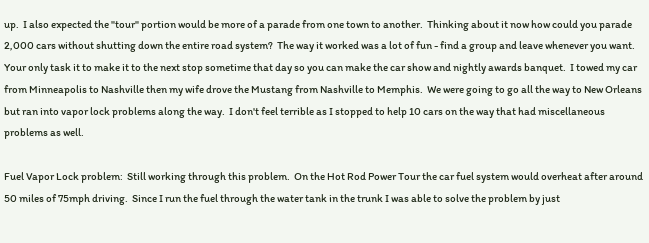up.  I also expected the "tour" portion would be more of a parade from one town to another.  Thinking about it now how could you parade 2,000 cars without shutting down the entire road system?  The way it worked was a lot of fun - find a group and leave whenever you want.  Your only task it to make it to the next stop sometime that day so you can make the car show and nightly awards banquet.  I towed my car from Minneapolis to Nashville then my wife drove the Mustang from Nashville to Memphis.  We were going to go all the way to New Orleans but ran into vapor lock problems along the way.  I don't feel terrible as I stopped to help 10 cars on the way that had miscellaneous problems as well.

Fuel Vapor Lock problem:  Still working through this problem.  On the Hot Rod Power Tour the car fuel system would overheat after around 50 miles of 75mph driving.  Since I run the fuel through the water tank in the trunk I was able to solve the problem by just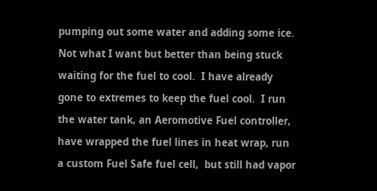pumping out some water and adding some ice.  Not what I want but better than being stuck waiting for the fuel to cool.  I have already gone to extremes to keep the fuel cool.  I run the water tank, an Aeromotive Fuel controller, have wrapped the fuel lines in heat wrap, run a custom Fuel Safe fuel cell,  but still had vapor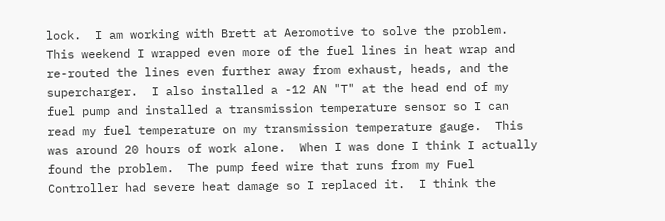lock.  I am working with Brett at Aeromotive to solve the problem.  This weekend I wrapped even more of the fuel lines in heat wrap and re-routed the lines even further away from exhaust, heads, and the supercharger.  I also installed a -12 AN "T" at the head end of my fuel pump and installed a transmission temperature sensor so I can read my fuel temperature on my transmission temperature gauge.  This was around 20 hours of work alone.  When I was done I think I actually found the problem.  The pump feed wire that runs from my Fuel Controller had severe heat damage so I replaced it.  I think the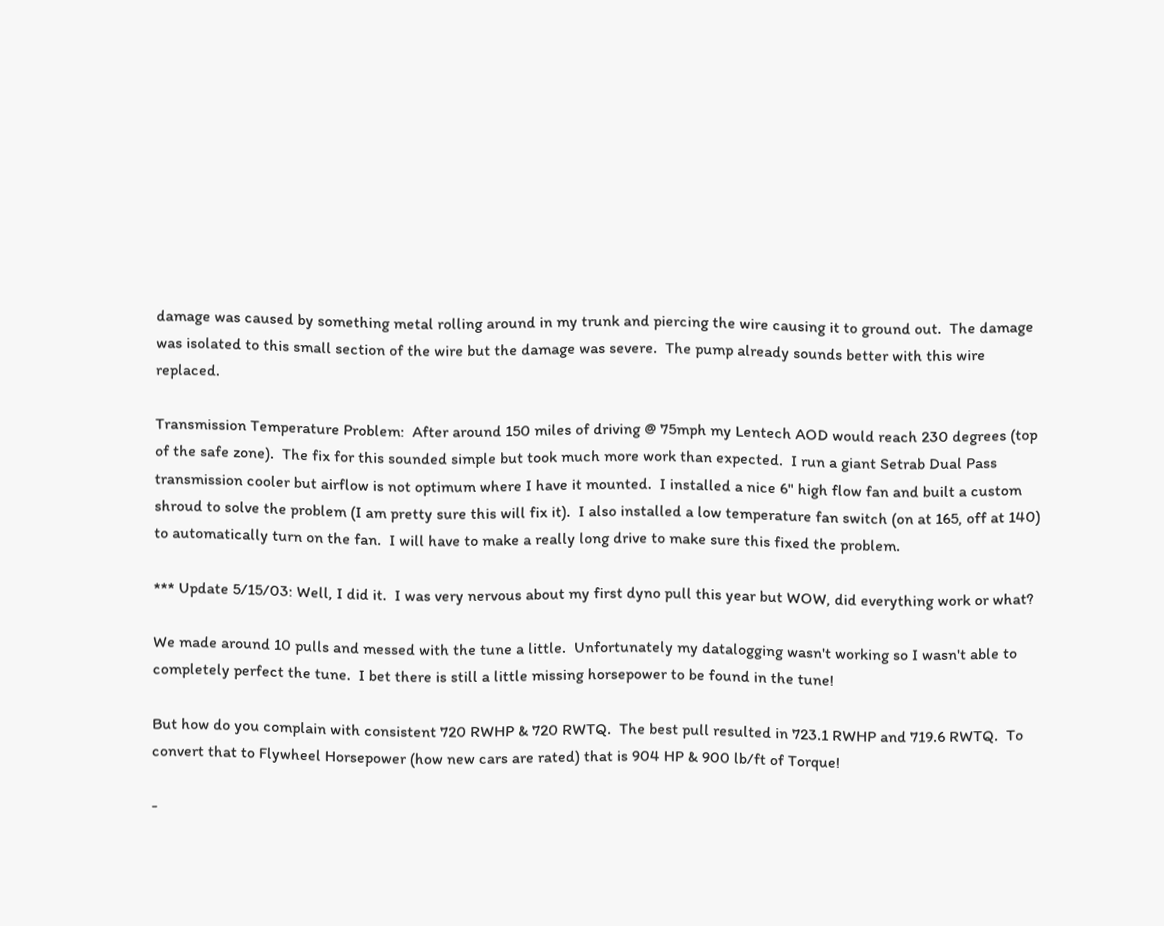damage was caused by something metal rolling around in my trunk and piercing the wire causing it to ground out.  The damage was isolated to this small section of the wire but the damage was severe.  The pump already sounds better with this wire replaced.

Transmission Temperature Problem:  After around 150 miles of driving @ 75mph my Lentech AOD would reach 230 degrees (top of the safe zone).  The fix for this sounded simple but took much more work than expected.  I run a giant Setrab Dual Pass transmission cooler but airflow is not optimum where I have it mounted.  I installed a nice 6" high flow fan and built a custom shroud to solve the problem (I am pretty sure this will fix it).  I also installed a low temperature fan switch (on at 165, off at 140) to automatically turn on the fan.  I will have to make a really long drive to make sure this fixed the problem.

*** Update 5/15/03: Well, I did it.  I was very nervous about my first dyno pull this year but WOW, did everything work or what?

We made around 10 pulls and messed with the tune a little.  Unfortunately my datalogging wasn't working so I wasn't able to completely perfect the tune.  I bet there is still a little missing horsepower to be found in the tune!

But how do you complain with consistent 720 RWHP & 720 RWTQ.  The best pull resulted in 723.1 RWHP and 719.6 RWTQ.  To convert that to Flywheel Horsepower (how new cars are rated) that is 904 HP & 900 lb/ft of Torque!

-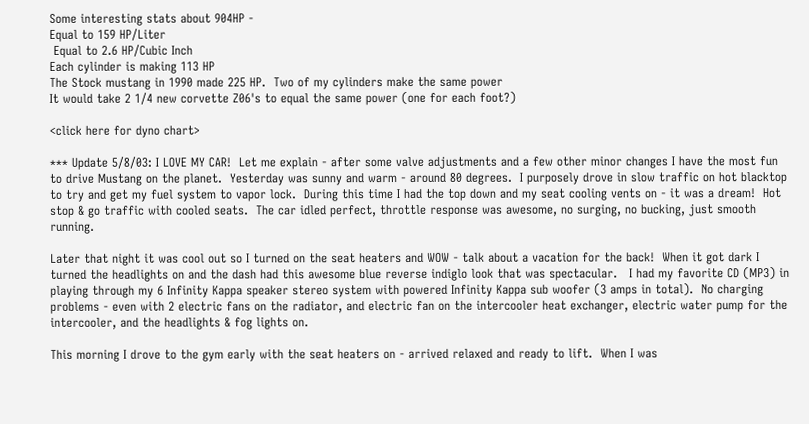Some interesting stats about 904HP -
Equal to 159 HP/Liter
 Equal to 2.6 HP/Cubic Inch
Each cylinder is making 113 HP
The Stock mustang in 1990 made 225 HP.  Two of my cylinders make the same power
It would take 2 1/4 new corvette Z06's to equal the same power (one for each foot?)

<click here for dyno chart>

*** Update 5/8/03: I LOVE MY CAR!  Let me explain - after some valve adjustments and a few other minor changes I have the most fun to drive Mustang on the planet.  Yesterday was sunny and warm - around 80 degrees.  I purposely drove in slow traffic on hot blacktop to try and get my fuel system to vapor lock.  During this time I had the top down and my seat cooling vents on - it was a dream!  Hot stop & go traffic with cooled seats.  The car idled perfect, throttle response was awesome, no surging, no bucking, just smooth running.

Later that night it was cool out so I turned on the seat heaters and WOW - talk about a vacation for the back!  When it got dark I turned the headlights on and the dash had this awesome blue reverse indiglo look that was spectacular.   I had my favorite CD (MP3) in playing through my 6 Infinity Kappa speaker stereo system with powered Infinity Kappa sub woofer (3 amps in total).  No charging problems - even with 2 electric fans on the radiator, and electric fan on the intercooler heat exchanger, electric water pump for the intercooler, and the headlights & fog lights on.

This morning I drove to the gym early with the seat heaters on - arrived relaxed and ready to lift.  When I was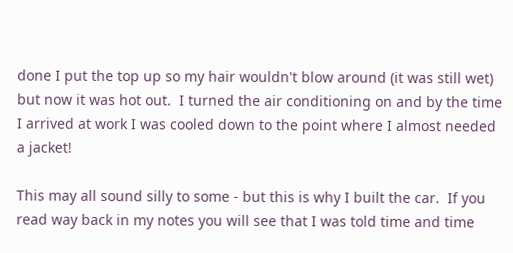done I put the top up so my hair wouldn't blow around (it was still wet) but now it was hot out.  I turned the air conditioning on and by the time I arrived at work I was cooled down to the point where I almost needed a jacket!

This may all sound silly to some - but this is why I built the car.  If you read way back in my notes you will see that I was told time and time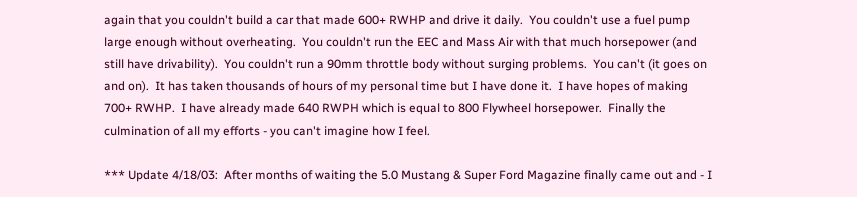again that you couldn't build a car that made 600+ RWHP and drive it daily.  You couldn't use a fuel pump large enough without overheating.  You couldn't run the EEC and Mass Air with that much horsepower (and still have drivability).  You couldn't run a 90mm throttle body without surging problems.  You can't (it goes on and on).  It has taken thousands of hours of my personal time but I have done it.  I have hopes of making 700+ RWHP.  I have already made 640 RWPH which is equal to 800 Flywheel horsepower.  Finally the culmination of all my efforts - you can't imagine how I feel.

*** Update 4/18/03:  After months of waiting the 5.0 Mustang & Super Ford Magazine finally came out and - I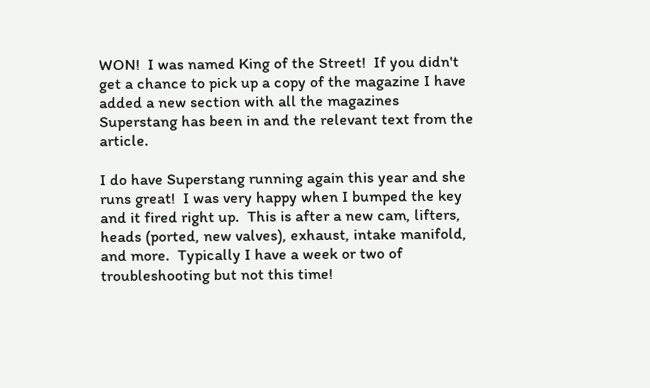WON!  I was named King of the Street!  If you didn't get a chance to pick up a copy of the magazine I have added a new section with all the magazines Superstang has been in and the relevant text from the article.

I do have Superstang running again this year and she runs great!  I was very happy when I bumped the key and it fired right up.  This is after a new cam, lifters, heads (ported, new valves), exhaust, intake manifold, and more.  Typically I have a week or two of troubleshooting but not this time!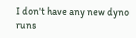I don't have any new dyno runs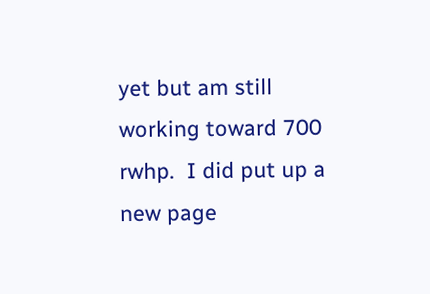yet but am still working toward 700 rwhp.  I did put up a new page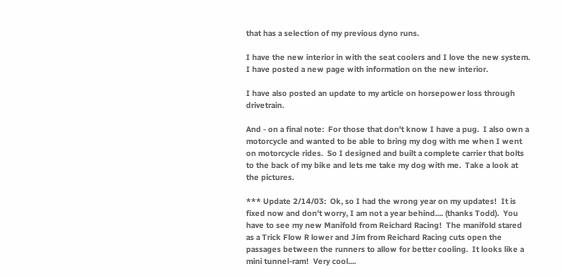that has a selection of my previous dyno runs.

I have the new interior in with the seat coolers and I love the new system.  I have posted a new page with information on the new interior.

I have also posted an update to my article on horsepower loss through drivetrain.

And - on a final note:  For those that don't know I have a pug.  I also own a motorcycle and wanted to be able to bring my dog with me when I went on motorcycle rides.  So I designed and built a complete carrier that bolts to the back of my bike and lets me take my dog with me.  Take a look at the pictures.

*** Update 2/14/03:  Ok, so I had the wrong year on my updates!  It is fixed now and don't worry, I am not a year behind.... (thanks Todd).  You have to see my new Manifold from Reichard Racing!  The manifold stared as a Trick Flow R lower and Jim from Reichard Racing cuts open the passages between the runners to allow for better cooling.  It looks like a mini tunnel-ram!  Very cool....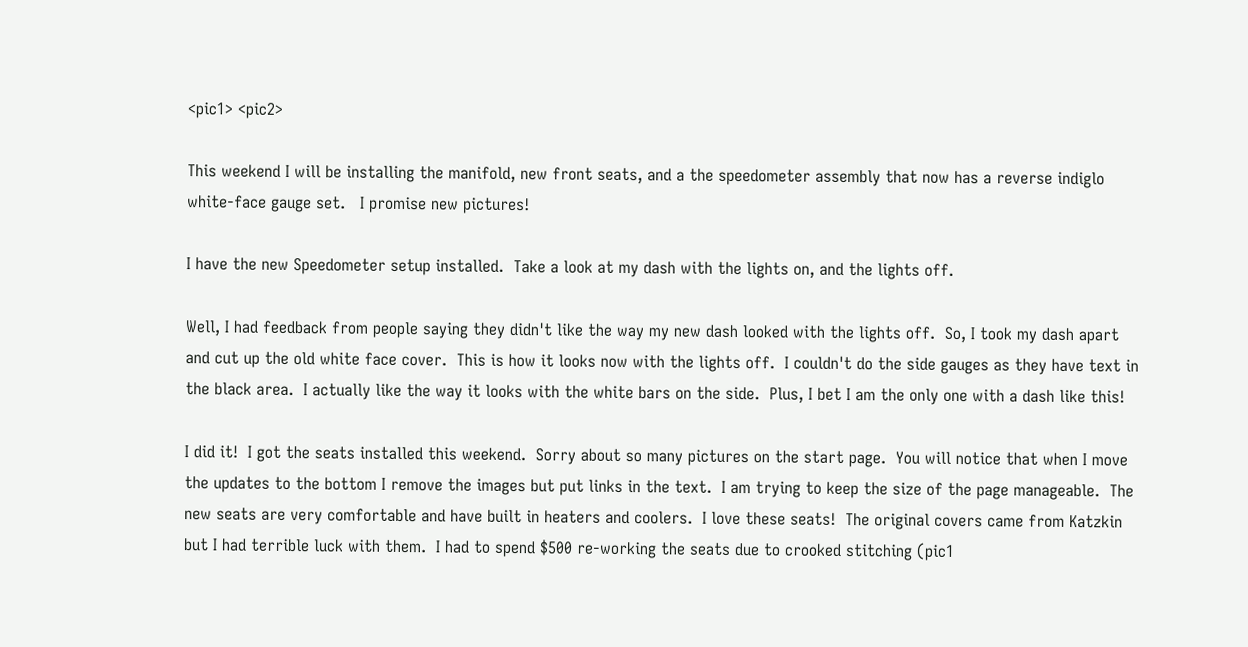<pic1> <pic2>

This weekend I will be installing the manifold, new front seats, and a the speedometer assembly that now has a reverse indiglo white-face gauge set.   I promise new pictures!

I have the new Speedometer setup installed.  Take a look at my dash with the lights on, and the lights off.

Well, I had feedback from people saying they didn't like the way my new dash looked with the lights off.  So, I took my dash apart and cut up the old white face cover.  This is how it looks now with the lights off.  I couldn't do the side gauges as they have text in the black area.  I actually like the way it looks with the white bars on the side.  Plus, I bet I am the only one with a dash like this!

I did it!  I got the seats installed this weekend.  Sorry about so many pictures on the start page.  You will notice that when I move the updates to the bottom I remove the images but put links in the text.  I am trying to keep the size of the page manageable.  The new seats are very comfortable and have built in heaters and coolers.  I love these seats!  The original covers came from Katzkin but I had terrible luck with them.  I had to spend $500 re-working the seats due to crooked stitching (pic1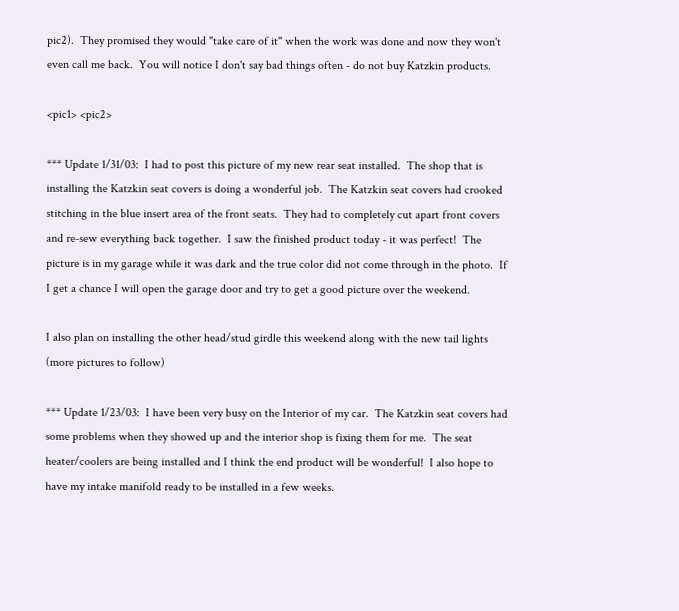pic2).  They promised they would "take care of it" when the work was done and now they won't even call me back.  You will notice I don't say bad things often - do not buy Katzkin products.

<pic1> <pic2>

*** Update 1/31/03:  I had to post this picture of my new rear seat installed.  The shop that is installing the Katzkin seat covers is doing a wonderful job.  The Katzkin seat covers had crooked stitching in the blue insert area of the front seats.  They had to completely cut apart front covers and re-sew everything back together.  I saw the finished product today - it was perfect!  The picture is in my garage while it was dark and the true color did not come through in the photo.  If I get a chance I will open the garage door and try to get a good picture over the weekend.

I also plan on installing the other head/stud girdle this weekend along with the new tail lights (more pictures to follow)

*** Update 1/23/03:  I have been very busy on the Interior of my car.  The Katzkin seat covers had some problems when they showed up and the interior shop is fixing them for me.  The seat heater/coolers are being installed and I think the end product will be wonderful!  I also hope to have my intake manifold ready to be installed in a few weeks.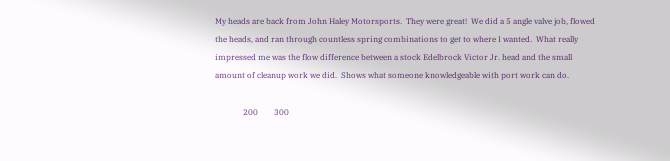My heads are back from John Haley Motorsports.  They were great!  We did a 5 angle valve job, flowed the heads, and ran through countless spring combinations to get to where I wanted.  What really impressed me was the flow difference between a stock Edelbrock Victor Jr. head and the small amount of cleanup work we did.  Shows what someone knowledgeable with port work can do.

              200        300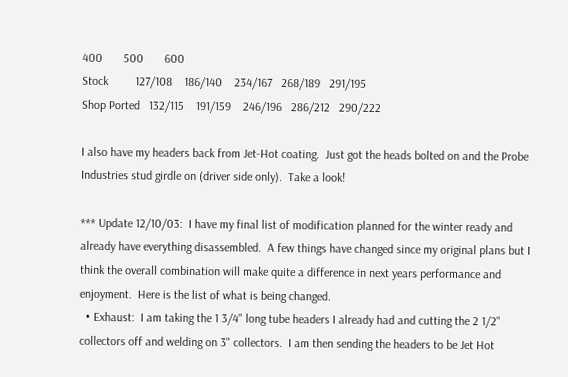400       500       600
Stock         127/108    186/140    234/167   268/189   291/195
Shop Ported   132/115    191/159    246/196   286/212   290/222

I also have my headers back from Jet-Hot coating.  Just got the heads bolted on and the Probe Industries stud girdle on (driver side only).  Take a look!

*** Update 12/10/03:  I have my final list of modification planned for the winter ready and already have everything disassembled.  A few things have changed since my original plans but I think the overall combination will make quite a difference in next years performance and enjoyment.  Here is the list of what is being changed.
  • Exhaust:  I am taking the 1 3/4" long tube headers I already had and cutting the 2 1/2" collectors off and welding on 3" collectors.  I am then sending the headers to be Jet Hot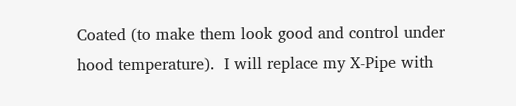Coated (to make them look good and control under hood temperature).  I will replace my X-Pipe with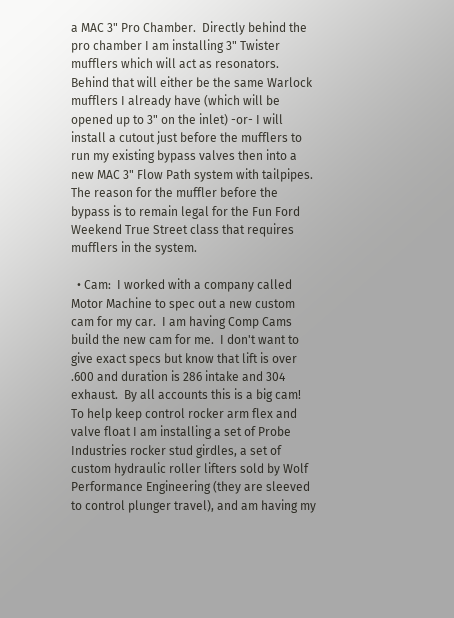a MAC 3" Pro Chamber.  Directly behind the pro chamber I am installing 3" Twister mufflers which will act as resonators.  Behind that will either be the same Warlock mufflers I already have (which will be opened up to 3" on the inlet) -or- I will install a cutout just before the mufflers to run my existing bypass valves then into a new MAC 3" Flow Path system with tailpipes.  The reason for the muffler before the bypass is to remain legal for the Fun Ford Weekend True Street class that requires mufflers in the system.

  • Cam:  I worked with a company called Motor Machine to spec out a new custom cam for my car.  I am having Comp Cams build the new cam for me.  I don't want to give exact specs but know that lift is over .600 and duration is 286 intake and 304 exhaust.  By all accounts this is a big cam!  To help keep control rocker arm flex and valve float I am installing a set of Probe Industries rocker stud girdles, a set of custom hydraulic roller lifters sold by Wolf Performance Engineering (they are sleeved to control plunger travel), and am having my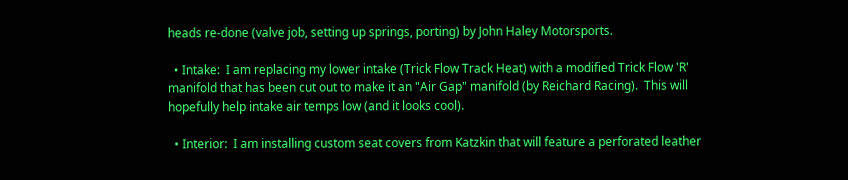heads re-done (valve job, setting up springs, porting) by John Haley Motorsports.

  • Intake:  I am replacing my lower intake (Trick Flow Track Heat) with a modified Trick Flow 'R' manifold that has been cut out to make it an "Air Gap" manifold (by Reichard Racing).  This will hopefully help intake air temps low (and it looks cool).

  • Interior:  I am installing custom seat covers from Katzkin that will feature a perforated leather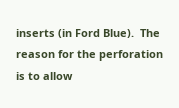inserts (in Ford Blue).  The reason for the perforation is to allow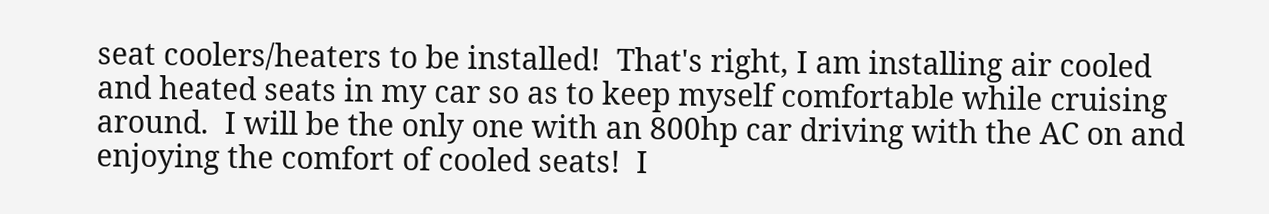seat coolers/heaters to be installed!  That's right, I am installing air cooled and heated seats in my car so as to keep myself comfortable while cruising around.  I will be the only one with an 800hp car driving with the AC on and enjoying the comfort of cooled seats!  I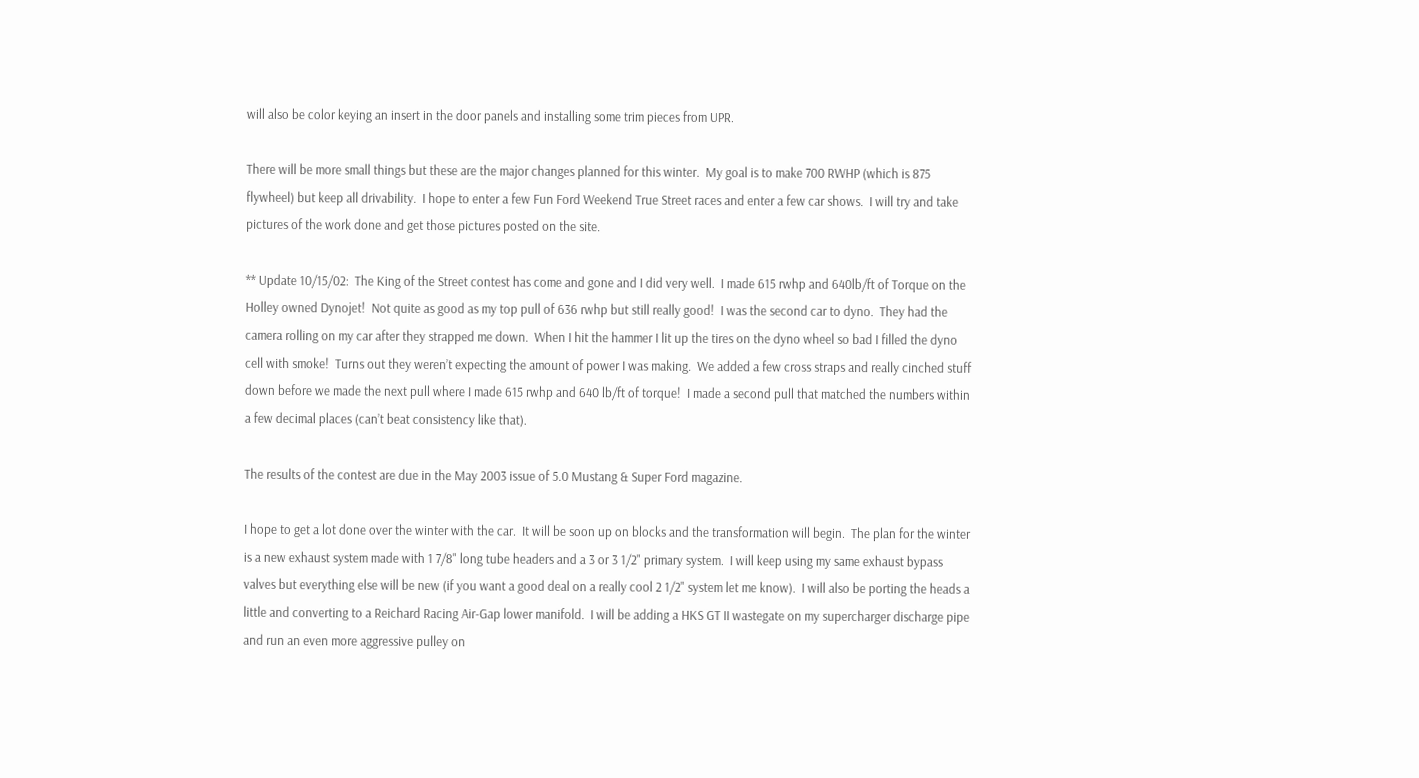will also be color keying an insert in the door panels and installing some trim pieces from UPR.

There will be more small things but these are the major changes planned for this winter.  My goal is to make 700 RWHP (which is 875 flywheel) but keep all drivability.  I hope to enter a few Fun Ford Weekend True Street races and enter a few car shows.  I will try and take pictures of the work done and get those pictures posted on the site.

** Update 10/15/02:  The King of the Street contest has come and gone and I did very well.  I made 615 rwhp and 640lb/ft of Torque on the Holley owned Dynojet!  Not quite as good as my top pull of 636 rwhp but still really good!  I was the second car to dyno.  They had the camera rolling on my car after they strapped me down.  When I hit the hammer I lit up the tires on the dyno wheel so bad I filled the dyno cell with smoke!  Turns out they weren’t expecting the amount of power I was making.  We added a few cross straps and really cinched stuff down before we made the next pull where I made 615 rwhp and 640 lb/ft of torque!  I made a second pull that matched the numbers within a few decimal places (can’t beat consistency like that).

The results of the contest are due in the May 2003 issue of 5.0 Mustang & Super Ford magazine.

I hope to get a lot done over the winter with the car.  It will be soon up on blocks and the transformation will begin.  The plan for the winter is a new exhaust system made with 1 7/8" long tube headers and a 3 or 3 1/2" primary system.  I will keep using my same exhaust bypass valves but everything else will be new (if you want a good deal on a really cool 2 1/2" system let me know).  I will also be porting the heads a little and converting to a Reichard Racing Air-Gap lower manifold.  I will be adding a HKS GT II wastegate on my supercharger discharge pipe and run an even more aggressive pulley on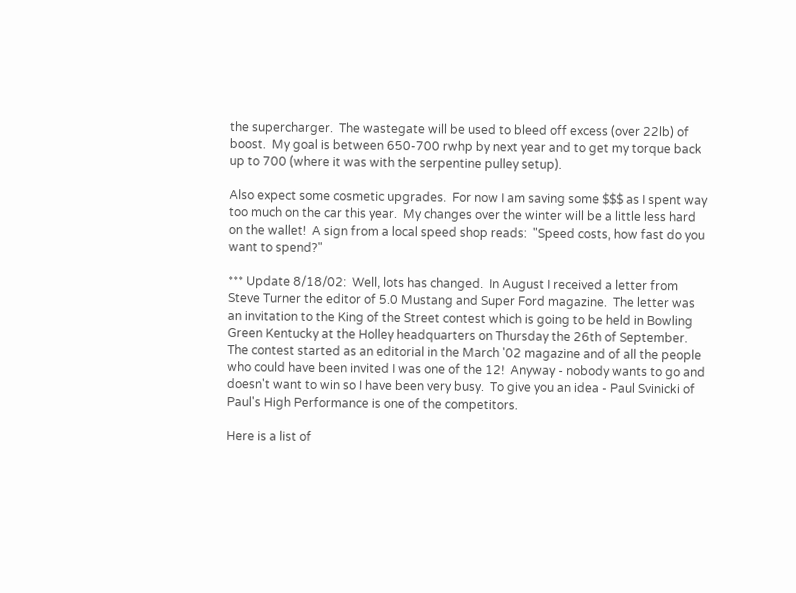the supercharger.  The wastegate will be used to bleed off excess (over 22lb) of boost.  My goal is between 650-700 rwhp by next year and to get my torque back up to 700 (where it was with the serpentine pulley setup).

Also expect some cosmetic upgrades.  For now I am saving some $$$ as I spent way too much on the car this year.  My changes over the winter will be a little less hard on the wallet!  A sign from a local speed shop reads:  "Speed costs, how fast do you want to spend?"

*** Update 8/18/02:  Well, lots has changed.  In August I received a letter from Steve Turner the editor of 5.0 Mustang and Super Ford magazine.  The letter was an invitation to the King of the Street contest which is going to be held in Bowling Green Kentucky at the Holley headquarters on Thursday the 26th of September.  The contest started as an editorial in the March '02 magazine and of all the people who could have been invited I was one of the 12!  Anyway - nobody wants to go and doesn't want to win so I have been very busy.  To give you an idea - Paul Svinicki of Paul's High Performance is one of the competitors.

Here is a list of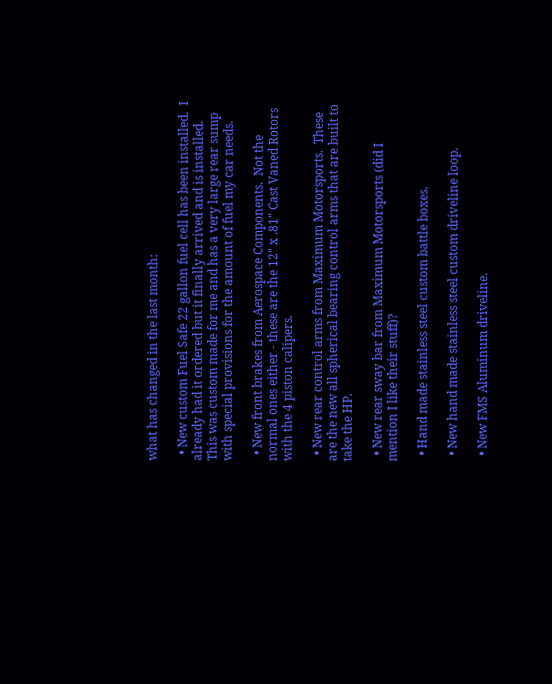what has changed in the last month:

  • New custom Fuel Safe 22 gallon fuel cell has been installed.  I already had it ordered but it finally arrived and is installed.  This was custom made for me and has a very large rear sump with special provisions for the amount of fuel my car needs.

  • New front brakes from Aerospace Components.  Not the normal ones either - these are the 12" x .81" Cast Vaned Rotors with the 4 piston calipers.

  • New rear control arms from Maximum Motorsports.  These are the new all spherical bearing control arms that are built to take the HP.

  • New rear sway bar from Maximum Motorsports (did I mention I like their stuff)?

  • Hand made stainless steel custom battle boxes.

  • New hand made stainless steel custom driveline loop.

  • New FMS Aluminum driveline.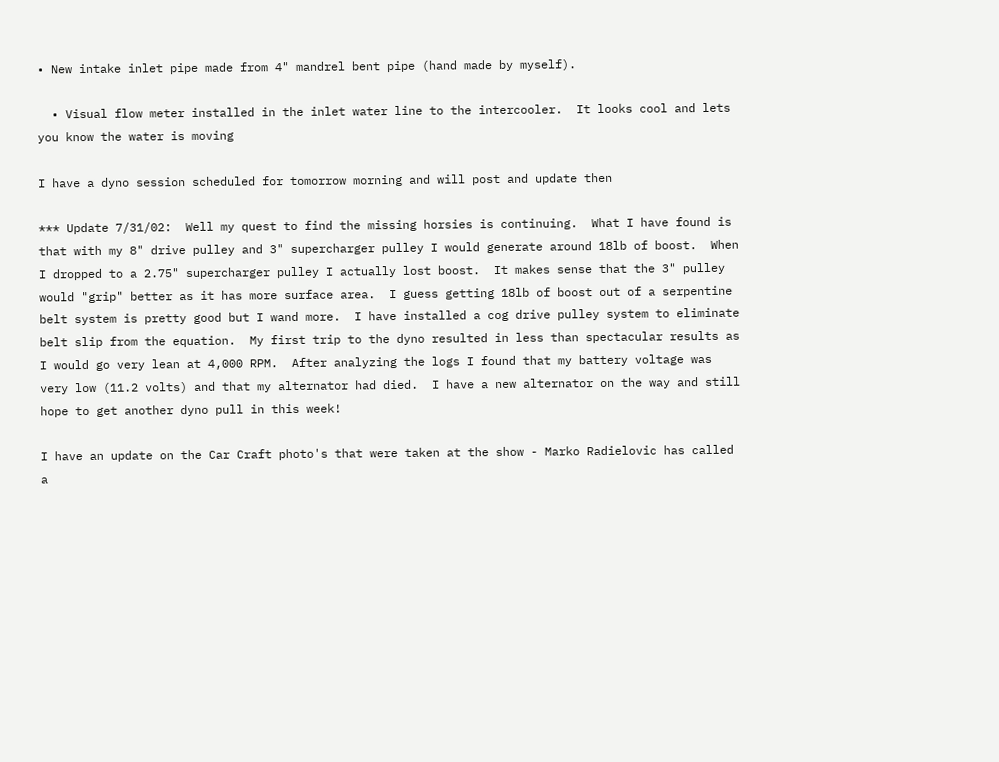• New intake inlet pipe made from 4" mandrel bent pipe (hand made by myself).

  • Visual flow meter installed in the inlet water line to the intercooler.  It looks cool and lets you know the water is moving

I have a dyno session scheduled for tomorrow morning and will post and update then

*** Update 7/31/02:  Well my quest to find the missing horsies is continuing.  What I have found is that with my 8" drive pulley and 3" supercharger pulley I would generate around 18lb of boost.  When I dropped to a 2.75" supercharger pulley I actually lost boost.  It makes sense that the 3" pulley would "grip" better as it has more surface area.  I guess getting 18lb of boost out of a serpentine belt system is pretty good but I wand more.  I have installed a cog drive pulley system to eliminate belt slip from the equation.  My first trip to the dyno resulted in less than spectacular results as I would go very lean at 4,000 RPM.  After analyzing the logs I found that my battery voltage was very low (11.2 volts) and that my alternator had died.  I have a new alternator on the way and still hope to get another dyno pull in this week!

I have an update on the Car Craft photo's that were taken at the show - Marko Radielovic has called a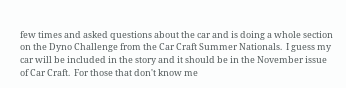few times and asked questions about the car and is doing a whole section on the Dyno Challenge from the Car Craft Summer Nationals.  I guess my car will be included in the story and it should be in the November issue of Car Craft.  For those that don't know me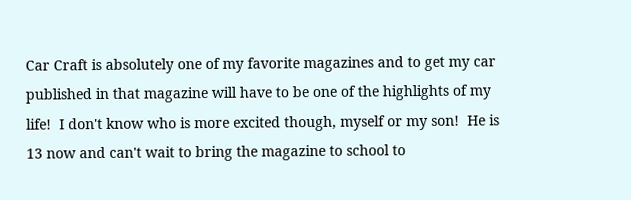Car Craft is absolutely one of my favorite magazines and to get my car published in that magazine will have to be one of the highlights of my life!  I don't know who is more excited though, myself or my son!  He is 13 now and can't wait to bring the magazine to school to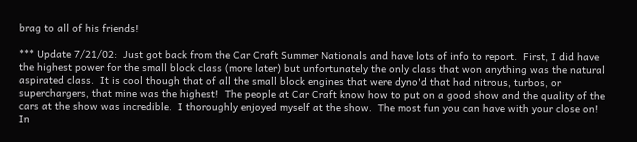brag to all of his friends!

*** Update 7/21/02:  Just got back from the Car Craft Summer Nationals and have lots of info to report.  First, I did have the highest power for the small block class (more later) but unfortunately the only class that won anything was the natural aspirated class.  It is cool though that of all the small block engines that were dyno'd that had nitrous, turbos, or superchargers, that mine was the highest!  The people at Car Craft know how to put on a good show and the quality of the cars at the show was incredible.  I thoroughly enjoyed myself at the show.  The most fun you can have with your close on!  In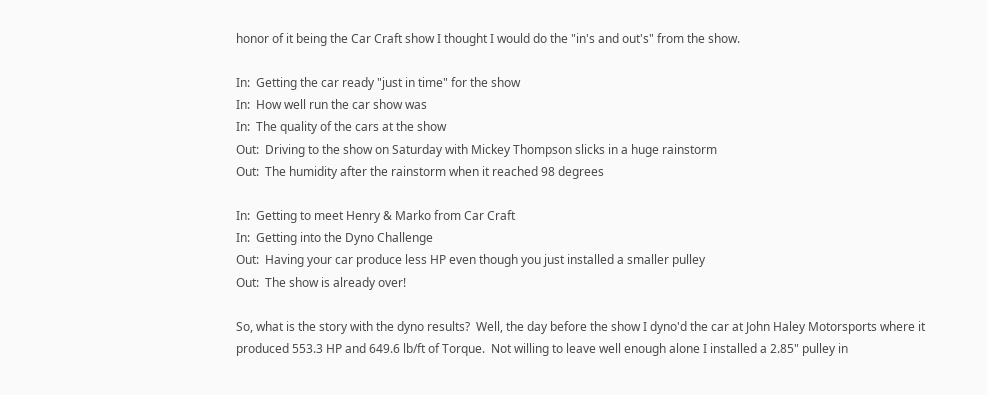honor of it being the Car Craft show I thought I would do the "in's and out's" from the show.

In:  Getting the car ready "just in time" for the show
In:  How well run the car show was
In:  The quality of the cars at the show
Out:  Driving to the show on Saturday with Mickey Thompson slicks in a huge rainstorm
Out:  The humidity after the rainstorm when it reached 98 degrees

In:  Getting to meet Henry & Marko from Car Craft
In:  Getting into the Dyno Challenge
Out:  Having your car produce less HP even though you just installed a smaller pulley
Out:  The show is already over!

So, what is the story with the dyno results?  Well, the day before the show I dyno'd the car at John Haley Motorsports where it produced 553.3 HP and 649.6 lb/ft of Torque.  Not willing to leave well enough alone I installed a 2.85" pulley in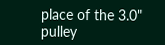place of the 3.0" pulley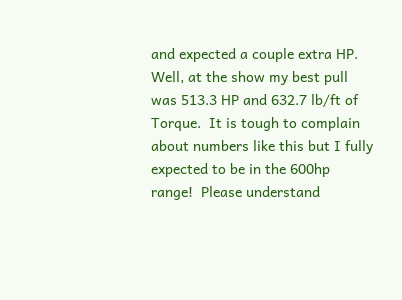and expected a couple extra HP.  Well, at the show my best pull was 513.3 HP and 632.7 lb/ft of Torque.  It is tough to complain about numbers like this but I fully expected to be in the 600hp range!  Please understand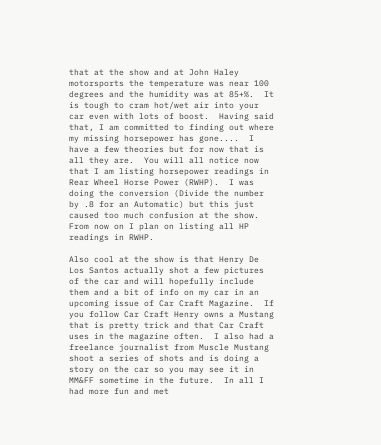that at the show and at John Haley motorsports the temperature was near 100 degrees and the humidity was at 85+%.  It is tough to cram hot/wet air into your car even with lots of boost.  Having said that, I am committed to finding out where my missing horsepower has gone....  I have a few theories but for now that is all they are.  You will all notice now that I am listing horsepower readings in Rear Wheel Horse Power (RWHP).  I was doing the conversion (Divide the number by .8 for an Automatic) but this just caused too much confusion at the show.  From now on I plan on listing all HP readings in RWHP.

Also cool at the show is that Henry De Los Santos actually shot a few pictures of the car and will hopefully include them and a bit of info on my car in an upcoming issue of Car Craft Magazine.  If you follow Car Craft Henry owns a Mustang that is pretty trick and that Car Craft uses in the magazine often.  I also had a freelance journalist from Muscle Mustang shoot a series of shots and is doing a story on the car so you may see it in MM&FF sometime in the future.  In all I had more fun and met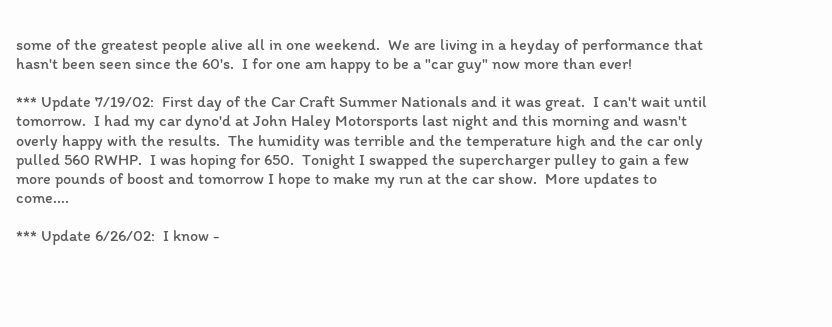some of the greatest people alive all in one weekend.  We are living in a heyday of performance that hasn't been seen since the 60's.  I for one am happy to be a "car guy" now more than ever!

*** Update 7/19/02:  First day of the Car Craft Summer Nationals and it was great.  I can't wait until tomorrow.  I had my car dyno'd at John Haley Motorsports last night and this morning and wasn't overly happy with the results.  The humidity was terrible and the temperature high and the car only pulled 560 RWHP.  I was hoping for 650.  Tonight I swapped the supercharger pulley to gain a few more pounds of boost and tomorrow I hope to make my run at the car show.  More updates to come....

*** Update 6/26/02:  I know -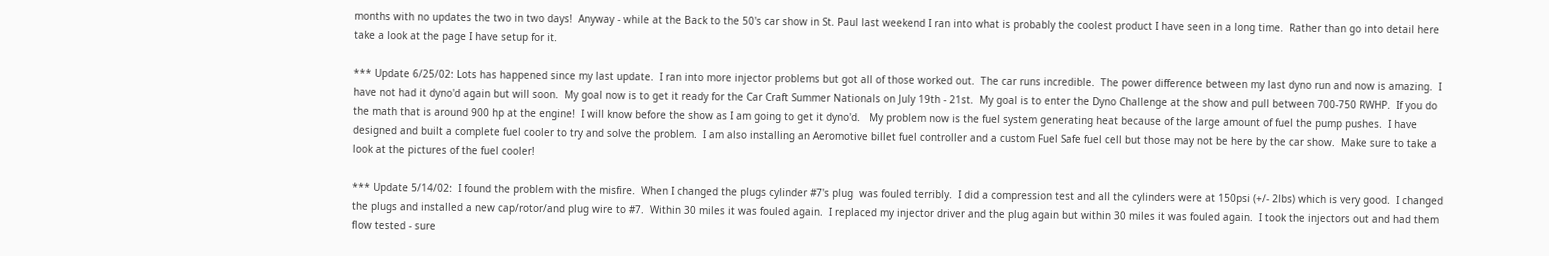months with no updates the two in two days!  Anyway - while at the Back to the 50's car show in St. Paul last weekend I ran into what is probably the coolest product I have seen in a long time.  Rather than go into detail here take a look at the page I have setup for it.

*** Update 6/25/02: Lots has happened since my last update.  I ran into more injector problems but got all of those worked out.  The car runs incredible.  The power difference between my last dyno run and now is amazing.  I have not had it dyno'd again but will soon.  My goal now is to get it ready for the Car Craft Summer Nationals on July 19th - 21st.  My goal is to enter the Dyno Challenge at the show and pull between 700-750 RWHP.  If you do the math that is around 900 hp at the engine!  I will know before the show as I am going to get it dyno'd.   My problem now is the fuel system generating heat because of the large amount of fuel the pump pushes.  I have designed and built a complete fuel cooler to try and solve the problem.  I am also installing an Aeromotive billet fuel controller and a custom Fuel Safe fuel cell but those may not be here by the car show.  Make sure to take a look at the pictures of the fuel cooler!

*** Update 5/14/02:  I found the problem with the misfire.  When I changed the plugs cylinder #7's plug  was fouled terribly.  I did a compression test and all the cylinders were at 150psi (+/- 2lbs) which is very good.  I changed the plugs and installed a new cap/rotor/and plug wire to #7.  Within 30 miles it was fouled again.  I replaced my injector driver and the plug again but within 30 miles it was fouled again.  I took the injectors out and had them flow tested - sure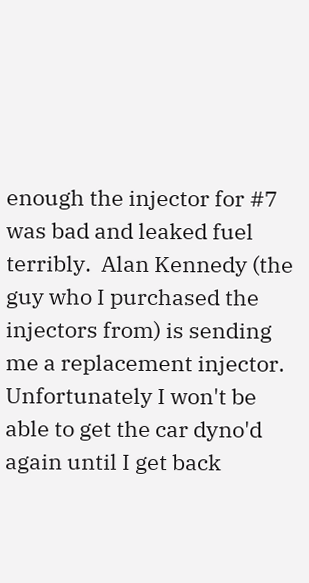enough the injector for #7 was bad and leaked fuel terribly.  Alan Kennedy (the guy who I purchased the injectors from) is sending me a replacement injector.  Unfortunately I won't be able to get the car dyno'd again until I get back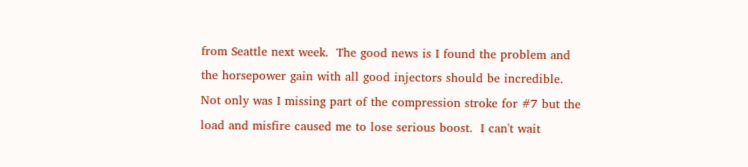from Seattle next week.  The good news is I found the problem and the horsepower gain with all good injectors should be incredible.  Not only was I missing part of the compression stroke for #7 but the load and misfire caused me to lose serious boost.  I can't wait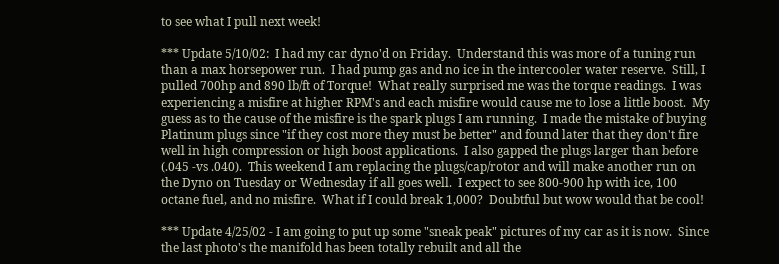to see what I pull next week!

*** Update 5/10/02:  I had my car dyno'd on Friday.  Understand this was more of a tuning run than a max horsepower run.  I had pump gas and no ice in the intercooler water reserve.  Still, I pulled 700hp and 890 lb/ft of Torque!  What really surprised me was the torque readings.  I was experiencing a misfire at higher RPM's and each misfire would cause me to lose a little boost.  My guess as to the cause of the misfire is the spark plugs I am running.  I made the mistake of buying Platinum plugs since "if they cost more they must be better" and found later that they don't fire well in high compression or high boost applications.  I also gapped the plugs larger than before (.045 -vs .040).  This weekend I am replacing the plugs/cap/rotor and will make another run on the Dyno on Tuesday or Wednesday if all goes well.  I expect to see 800-900 hp with ice, 100 octane fuel, and no misfire.  What if I could break 1,000?  Doubtful but wow would that be cool!

*** Update 4/25/02 - I am going to put up some "sneak peak" pictures of my car as it is now.  Since the last photo's the manifold has been totally rebuilt and all the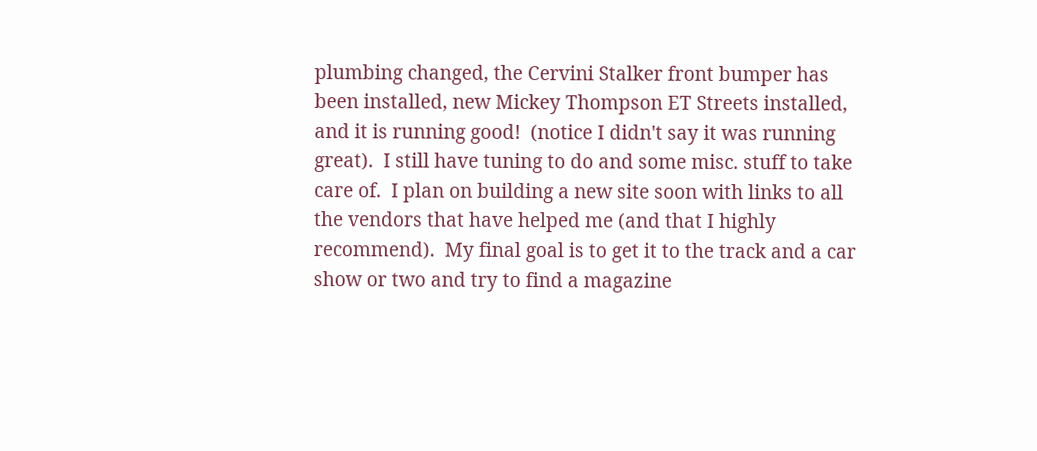plumbing changed, the Cervini Stalker front bumper has been installed, new Mickey Thompson ET Streets installed, and it is running good!  (notice I didn't say it was running great).  I still have tuning to do and some misc. stuff to take care of.  I plan on building a new site soon with links to all the vendors that have helped me (and that I highly recommend).  My final goal is to get it to the track and a car show or two and try to find a magazine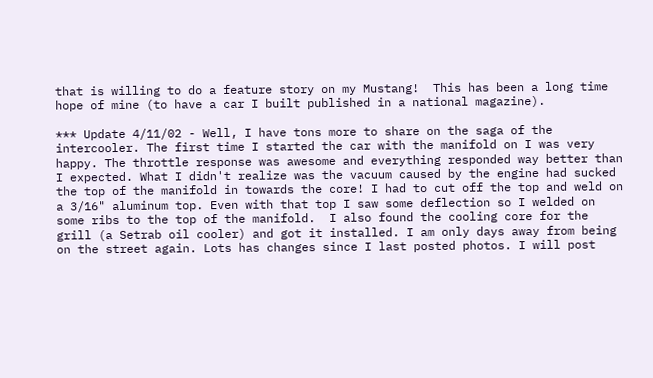that is willing to do a feature story on my Mustang!  This has been a long time hope of mine (to have a car I built published in a national magazine).

*** Update 4/11/02 - Well, I have tons more to share on the saga of the intercooler. The first time I started the car with the manifold on I was very happy. The throttle response was awesome and everything responded way better than I expected. What I didn't realize was the vacuum caused by the engine had sucked the top of the manifold in towards the core! I had to cut off the top and weld on a 3/16" aluminum top. Even with that top I saw some deflection so I welded on some ribs to the top of the manifold.  I also found the cooling core for the grill (a Setrab oil cooler) and got it installed. I am only days away from being on the street again. Lots has changes since I last posted photos. I will post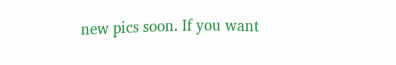new pics soon. If you want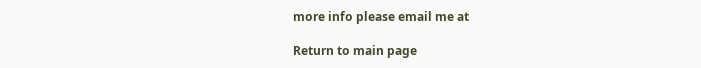more info please email me at

Return to main page